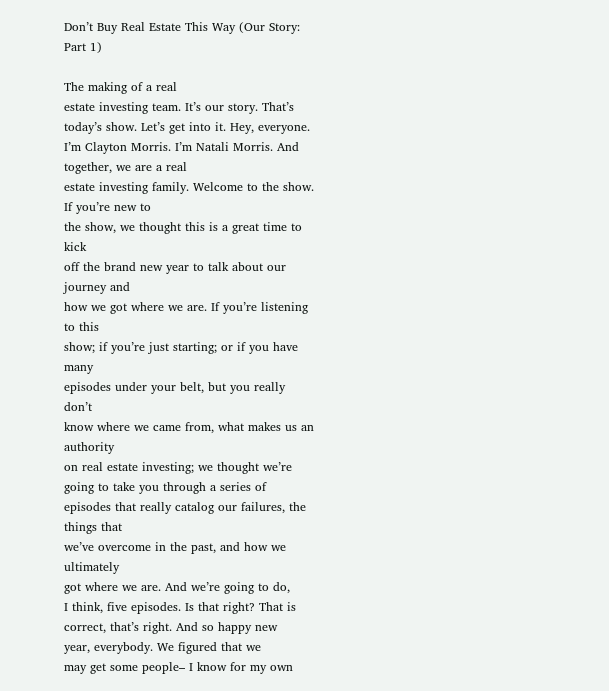Don’t Buy Real Estate This Way (Our Story: Part 1)

The making of a real
estate investing team. It’s our story. That’s today’s show. Let’s get into it. Hey, everyone. I’m Clayton Morris. I’m Natali Morris. And together, we are a real
estate investing family. Welcome to the show. If you’re new to
the show, we thought this is a great time to kick
off the brand new year to talk about our journey and
how we got where we are. If you’re listening to this
show; if you’re just starting; or if you have many
episodes under your belt, but you really don’t
know where we came from, what makes us an authority
on real estate investing; we thought we’re
going to take you through a series of
episodes that really catalog our failures, the things that
we’ve overcome in the past, and how we ultimately
got where we are. And we’re going to do,
I think, five episodes. Is that right? That is correct, that’s right. And so happy new
year, everybody. We figured that we
may get some people– I know for my own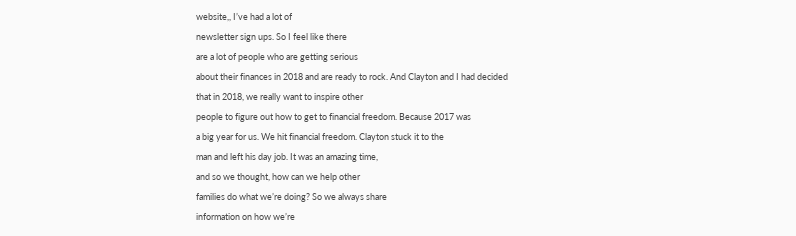website,, I’ve had a lot of
newsletter sign ups. So I feel like there
are a lot of people who are getting serious
about their finances in 2018 and are ready to rock. And Clayton and I had decided
that in 2018, we really want to inspire other
people to figure out how to get to financial freedom. Because 2017 was
a big year for us. We hit financial freedom. Clayton stuck it to the
man and left his day job. It was an amazing time,
and so we thought, how can we help other
families do what we’re doing? So we always share
information on how we’re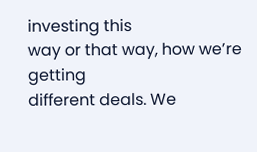investing this
way or that way, how we’re getting
different deals. We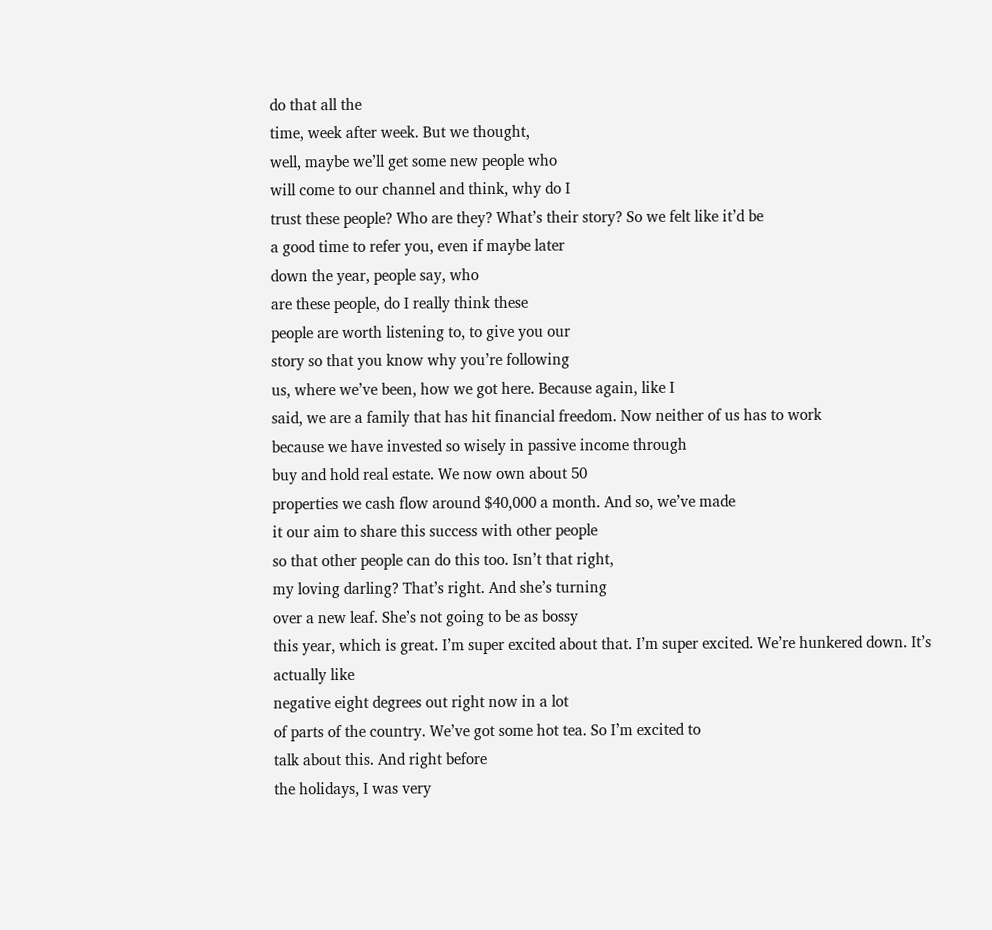do that all the
time, week after week. But we thought,
well, maybe we’ll get some new people who
will come to our channel and think, why do I
trust these people? Who are they? What’s their story? So we felt like it’d be
a good time to refer you, even if maybe later
down the year, people say, who
are these people, do I really think these
people are worth listening to, to give you our
story so that you know why you’re following
us, where we’ve been, how we got here. Because again, like I
said, we are a family that has hit financial freedom. Now neither of us has to work
because we have invested so wisely in passive income through
buy and hold real estate. We now own about 50
properties we cash flow around $40,000 a month. And so, we’ve made
it our aim to share this success with other people
so that other people can do this too. Isn’t that right,
my loving darling? That’s right. And she’s turning
over a new leaf. She’s not going to be as bossy
this year, which is great. I’m super excited about that. I’m super excited. We’re hunkered down. It’s actually like
negative eight degrees out right now in a lot
of parts of the country. We’ve got some hot tea. So I’m excited to
talk about this. And right before
the holidays, I was very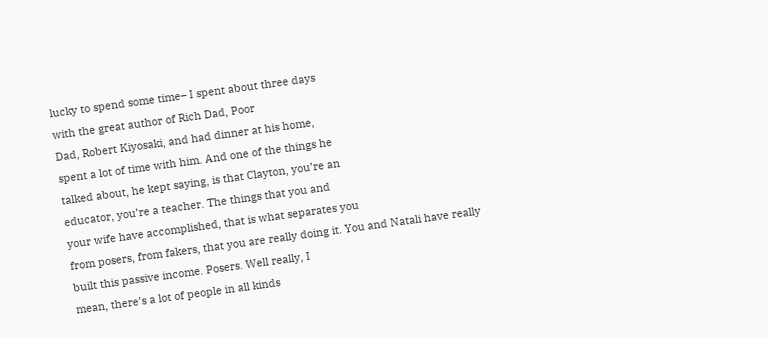lucky to spend some time– I spent about three days
with the great author of Rich Dad, Poor
Dad, Robert Kiyosaki, and had dinner at his home,
spent a lot of time with him. And one of the things he
talked about, he kept saying, is that Clayton, you’re an
educator, you’re a teacher. The things that you and
your wife have accomplished, that is what separates you
from posers, from fakers, that you are really doing it. You and Natali have really
built this passive income. Posers. Well really, I
mean, there’s a lot of people in all kinds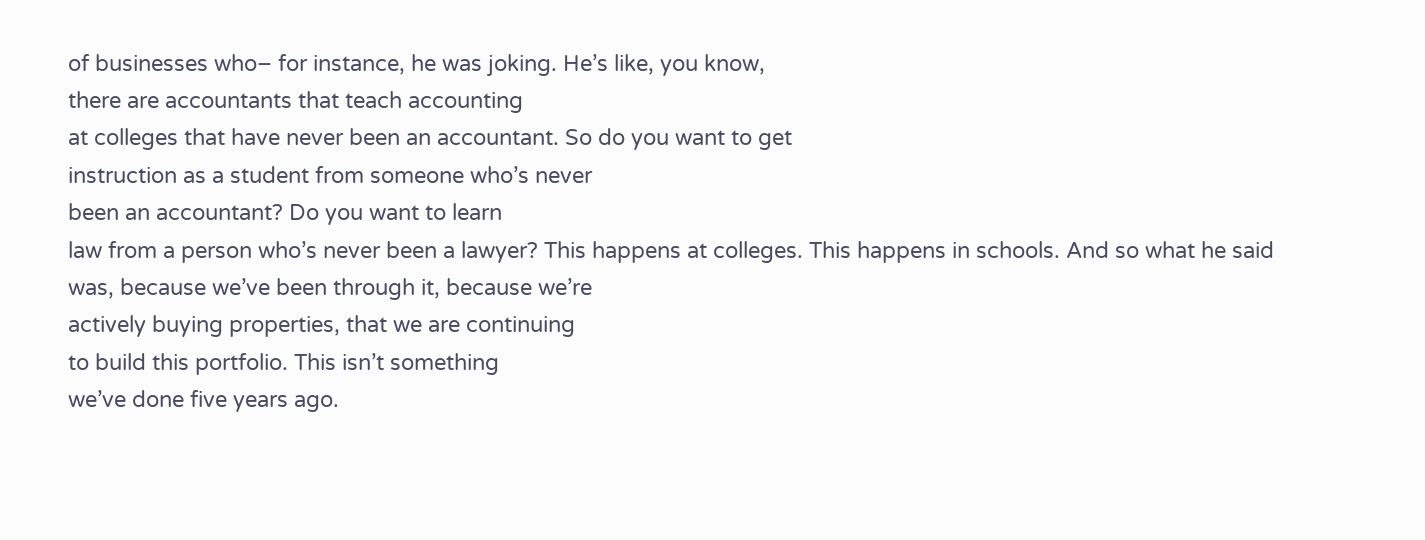of businesses who– for instance, he was joking. He’s like, you know,
there are accountants that teach accounting
at colleges that have never been an accountant. So do you want to get
instruction as a student from someone who’s never
been an accountant? Do you want to learn
law from a person who’s never been a lawyer? This happens at colleges. This happens in schools. And so what he said
was, because we’ve been through it, because we’re
actively buying properties, that we are continuing
to build this portfolio. This isn’t something
we’ve done five years ago.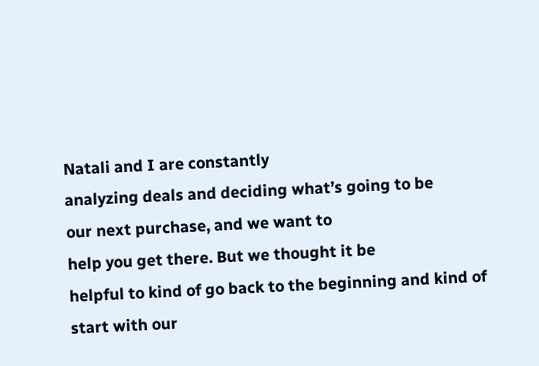Natali and I are constantly
analyzing deals and deciding what’s going to be
our next purchase, and we want to
help you get there. But we thought it be
helpful to kind of go back to the beginning and kind of
start with our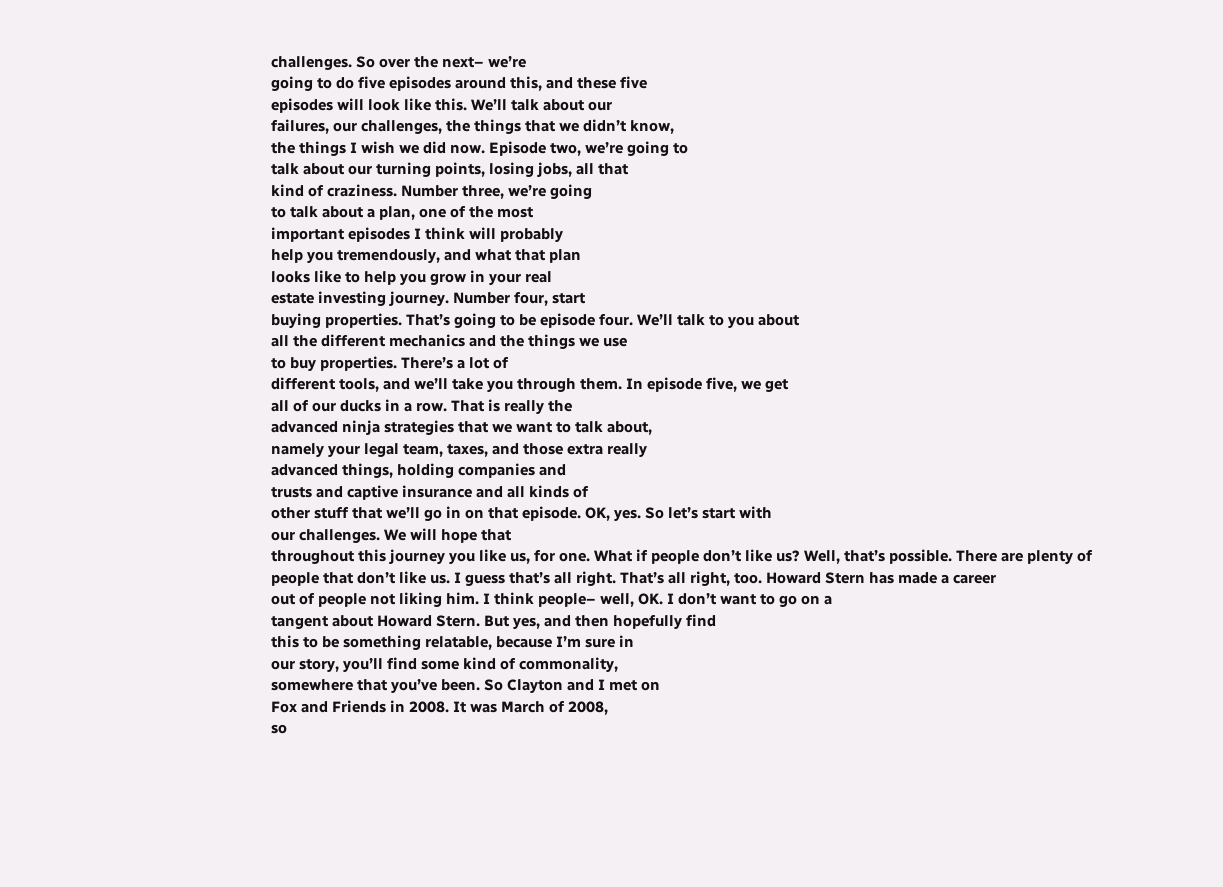challenges. So over the next– we’re
going to do five episodes around this, and these five
episodes will look like this. We’ll talk about our
failures, our challenges, the things that we didn’t know,
the things I wish we did now. Episode two, we’re going to
talk about our turning points, losing jobs, all that
kind of craziness. Number three, we’re going
to talk about a plan, one of the most
important episodes I think will probably
help you tremendously, and what that plan
looks like to help you grow in your real
estate investing journey. Number four, start
buying properties. That’s going to be episode four. We’ll talk to you about
all the different mechanics and the things we use
to buy properties. There’s a lot of
different tools, and we’ll take you through them. In episode five, we get
all of our ducks in a row. That is really the
advanced ninja strategies that we want to talk about,
namely your legal team, taxes, and those extra really
advanced things, holding companies and
trusts and captive insurance and all kinds of
other stuff that we’ll go in on that episode. OK, yes. So let’s start with
our challenges. We will hope that
throughout this journey you like us, for one. What if people don’t like us? Well, that’s possible. There are plenty of
people that don’t like us. I guess that’s all right. That’s all right, too. Howard Stern has made a career
out of people not liking him. I think people– well, OK. I don’t want to go on a
tangent about Howard Stern. But yes, and then hopefully find
this to be something relatable, because I’m sure in
our story, you’ll find some kind of commonality,
somewhere that you’ve been. So Clayton and I met on
Fox and Friends in 2008. It was March of 2008,
so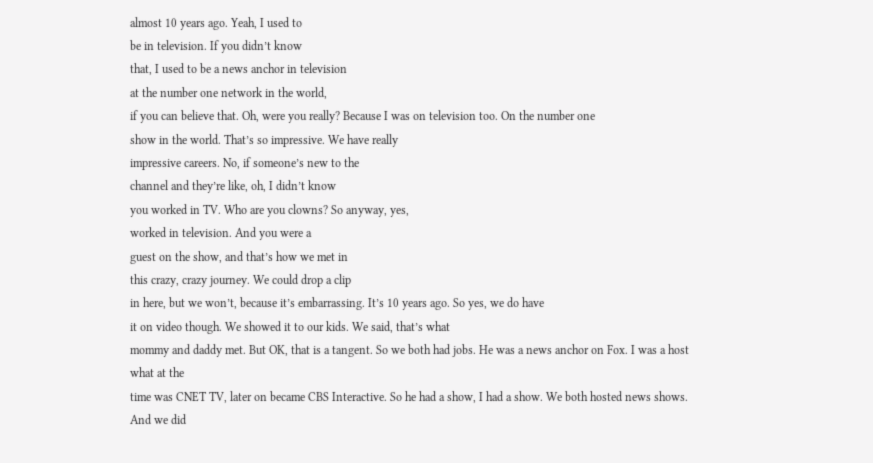almost 10 years ago. Yeah, I used to
be in television. If you didn’t know
that, I used to be a news anchor in television
at the number one network in the world,
if you can believe that. Oh, were you really? Because I was on television too. On the number one
show in the world. That’s so impressive. We have really
impressive careers. No, if someone’s new to the
channel and they’re like, oh, I didn’t know
you worked in TV. Who are you clowns? So anyway, yes,
worked in television. And you were a
guest on the show, and that’s how we met in
this crazy, crazy journey. We could drop a clip
in here, but we won’t, because it’s embarrassing. It’s 10 years ago. So yes, we do have
it on video though. We showed it to our kids. We said, that’s what
mommy and daddy met. But OK, that is a tangent. So we both had jobs. He was a news anchor on Fox. I was a host what at the
time was CNET TV, later on became CBS Interactive. So he had a show, I had a show. We both hosted news shows. And we did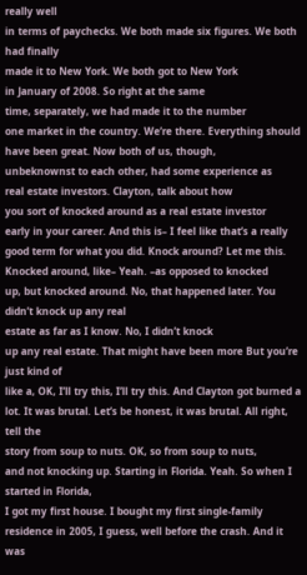really well
in terms of paychecks. We both made six figures. We both had finally
made it to New York. We both got to New York
in January of 2008. So right at the same
time, separately, we had made it to the number
one market in the country. We’re there. Everything should
have been great. Now both of us, though,
unbeknownst to each other, had some experience as
real estate investors. Clayton, talk about how
you sort of knocked around as a real estate investor
early in your career. And this is– I feel like that’s a really
good term for what you did. Knock around? Let me this. Knocked around, like– Yeah. –as opposed to knocked
up, but knocked around. No, that happened later. You didn’t knock up any real
estate as far as I know. No, I didn’t knock
up any real estate. That might have been more But you’re just kind of
like a, OK, I’ll try this, I’ll try this. And Clayton got burned a lot. It was brutal. Let’s be honest, it was brutal. All right, tell the
story from soup to nuts. OK, so from soup to nuts,
and not knocking up. Starting in Florida. Yeah. So when I started in Florida,
I got my first house. I bought my first single-family
residence in 2005, I guess, well before the crash. And it was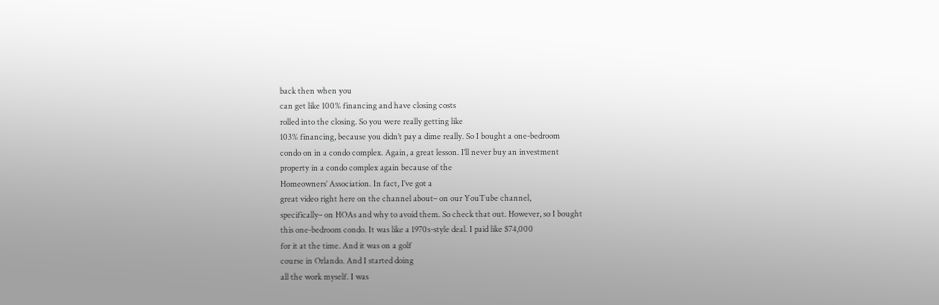back then when you
can get like 100% financing and have closing costs
rolled into the closing. So you were really getting like
103% financing, because you didn’t pay a dime really. So I bought a one-bedroom
condo on in a condo complex. Again, a great lesson. I’ll never buy an investment
property in a condo complex again because of the
Homeowners’ Association. In fact, I’ve got a
great video right here on the channel about– on our YouTube channel,
specifically– on HOAs and why to avoid them. So check that out. However, so I bought
this one-bedroom condo. It was like a 1970s-style deal. I paid like $74,000
for it at the time. And it was on a golf
course in Orlando. And I started doing
all the work myself. I was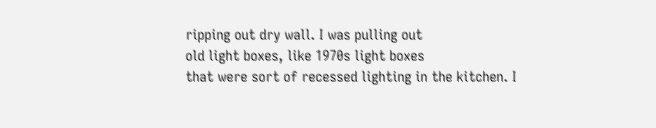ripping out dry wall. I was pulling out
old light boxes, like 1970s light boxes
that were sort of recessed lighting in the kitchen. I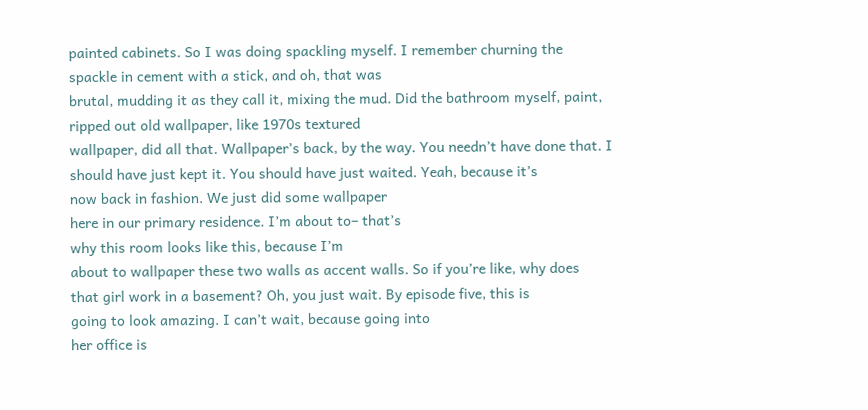painted cabinets. So I was doing spackling myself. I remember churning the
spackle in cement with a stick, and oh, that was
brutal, mudding it as they call it, mixing the mud. Did the bathroom myself, paint,
ripped out old wallpaper, like 1970s textured
wallpaper, did all that. Wallpaper’s back, by the way. You needn’t have done that. I should have just kept it. You should have just waited. Yeah, because it’s
now back in fashion. We just did some wallpaper
here in our primary residence. I’m about to– that’s
why this room looks like this, because I’m
about to wallpaper these two walls as accent walls. So if you’re like, why does
that girl work in a basement? Oh, you just wait. By episode five, this is
going to look amazing. I can’t wait, because going into
her office is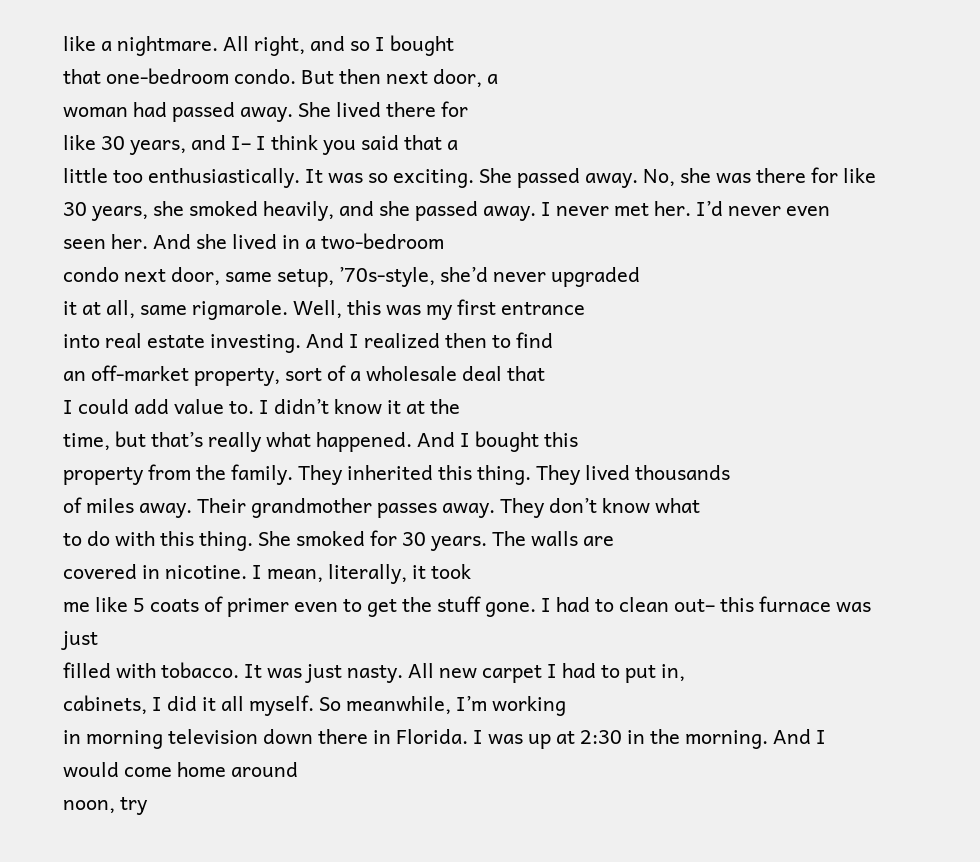like a nightmare. All right, and so I bought
that one-bedroom condo. But then next door, a
woman had passed away. She lived there for
like 30 years, and I– I think you said that a
little too enthusiastically. It was so exciting. She passed away. No, she was there for like
30 years, she smoked heavily, and she passed away. I never met her. I’d never even seen her. And she lived in a two-bedroom
condo next door, same setup, ’70s-style, she’d never upgraded
it at all, same rigmarole. Well, this was my first entrance
into real estate investing. And I realized then to find
an off-market property, sort of a wholesale deal that
I could add value to. I didn’t know it at the
time, but that’s really what happened. And I bought this
property from the family. They inherited this thing. They lived thousands
of miles away. Their grandmother passes away. They don’t know what
to do with this thing. She smoked for 30 years. The walls are
covered in nicotine. I mean, literally, it took
me like 5 coats of primer even to get the stuff gone. I had to clean out– this furnace was just
filled with tobacco. It was just nasty. All new carpet I had to put in,
cabinets, I did it all myself. So meanwhile, I’m working
in morning television down there in Florida. I was up at 2:30 in the morning. And I would come home around
noon, try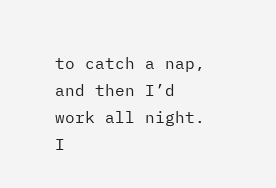to catch a nap, and then I’d work all night. I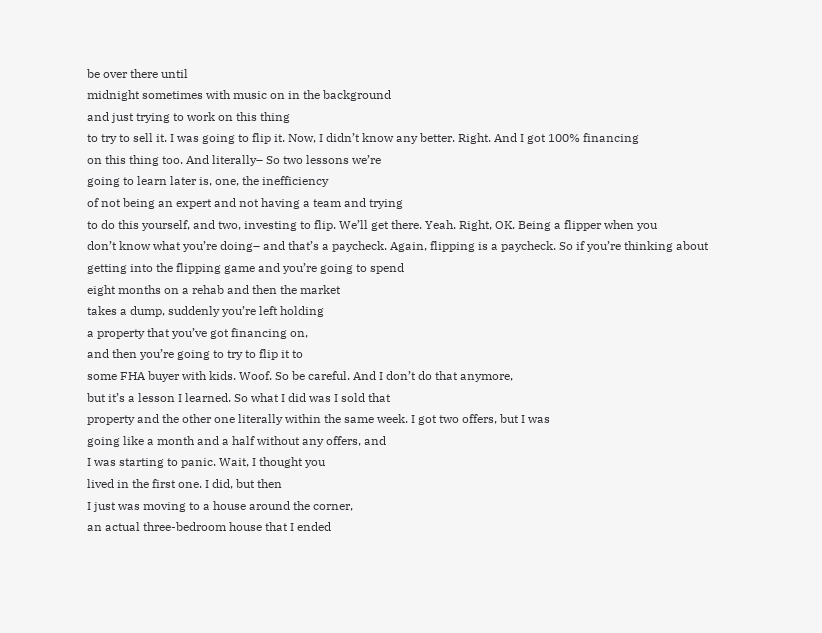be over there until
midnight sometimes with music on in the background
and just trying to work on this thing
to try to sell it. I was going to flip it. Now, I didn’t know any better. Right. And I got 100% financing
on this thing too. And literally– So two lessons we’re
going to learn later is, one, the inefficiency
of not being an expert and not having a team and trying
to do this yourself, and two, investing to flip. We’ll get there. Yeah. Right, OK. Being a flipper when you
don’t know what you’re doing– and that’s a paycheck. Again, flipping is a paycheck. So if you’re thinking about
getting into the flipping game and you’re going to spend
eight months on a rehab and then the market
takes a dump, suddenly you’re left holding
a property that you’ve got financing on,
and then you’re going to try to flip it to
some FHA buyer with kids. Woof. So be careful. And I don’t do that anymore,
but it’s a lesson I learned. So what I did was I sold that
property and the other one literally within the same week. I got two offers, but I was
going like a month and a half without any offers, and
I was starting to panic. Wait, I thought you
lived in the first one. I did, but then
I just was moving to a house around the corner,
an actual three-bedroom house that I ended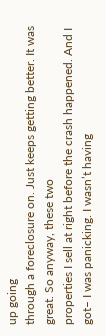up going
through a foreclosure on. Just keeps getting better. It was great. So anyway, these two
properties I sell at right before the crash happened. And I got– I was panicking. I wasn’t having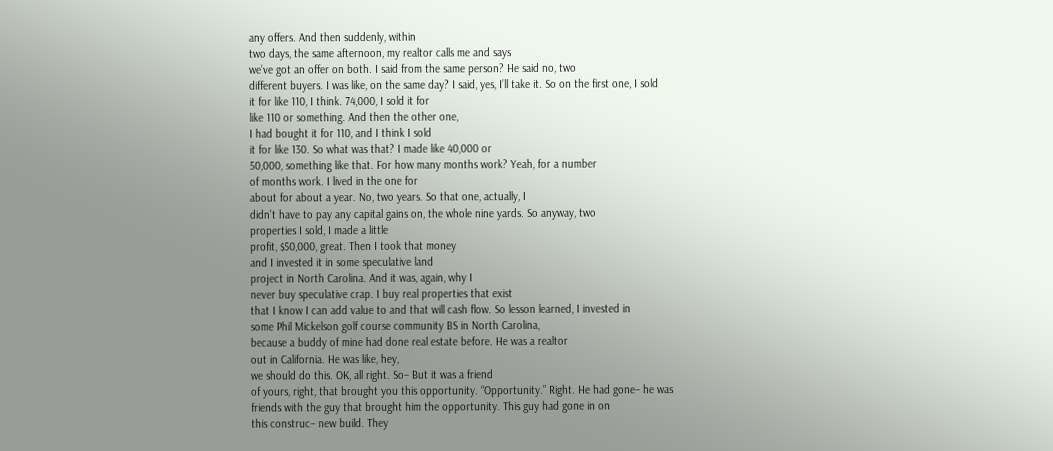any offers. And then suddenly, within
two days, the same afternoon, my realtor calls me and says
we’ve got an offer on both. I said from the same person? He said no, two
different buyers. I was like, on the same day? I said, yes, I’ll take it. So on the first one, I sold
it for like 110, I think. 74,000, I sold it for
like 110 or something. And then the other one,
I had bought it for 110, and I think I sold
it for like 130. So what was that? I made like 40,000 or
50,000, something like that. For how many months work? Yeah, for a number
of months work. I lived in the one for
about for about a year. No, two years. So that one, actually, I
didn’t have to pay any capital gains on, the whole nine yards. So anyway, two
properties I sold, I made a little
profit, $50,000, great. Then I took that money
and I invested it in some speculative land
project in North Carolina. And it was, again, why I
never buy speculative crap. I buy real properties that exist
that I know I can add value to and that will cash flow. So lesson learned, I invested in
some Phil Mickelson golf course community BS in North Carolina,
because a buddy of mine had done real estate before. He was a realtor
out in California. He was like, hey,
we should do this. OK, all right. So– But it was a friend
of yours, right, that brought you this opportunity. “Opportunity.” Right. He had gone– he was
friends with the guy that brought him the opportunity. This guy had gone in on
this construc– new build. They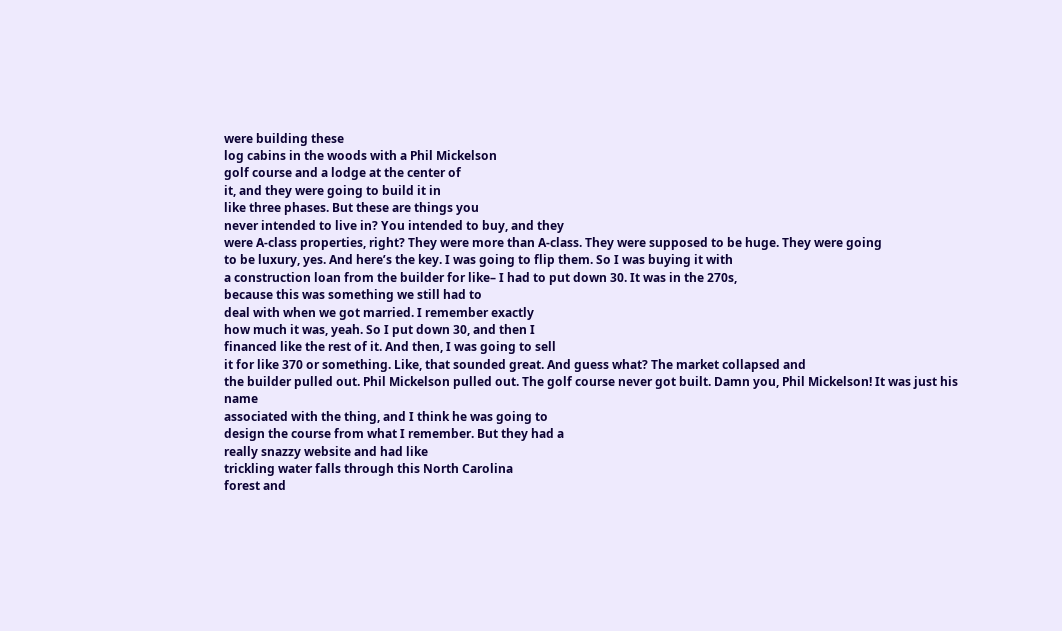were building these
log cabins in the woods with a Phil Mickelson
golf course and a lodge at the center of
it, and they were going to build it in
like three phases. But these are things you
never intended to live in? You intended to buy, and they
were A-class properties, right? They were more than A-class. They were supposed to be huge. They were going
to be luxury, yes. And here’s the key. I was going to flip them. So I was buying it with
a construction loan from the builder for like– I had to put down 30. It was in the 270s,
because this was something we still had to
deal with when we got married. I remember exactly
how much it was, yeah. So I put down 30, and then I
financed like the rest of it. And then, I was going to sell
it for like 370 or something. Like, that sounded great. And guess what? The market collapsed and
the builder pulled out. Phil Mickelson pulled out. The golf course never got built. Damn you, Phil Mickelson! It was just his name
associated with the thing, and I think he was going to
design the course from what I remember. But they had a
really snazzy website and had like
trickling water falls through this North Carolina
forest and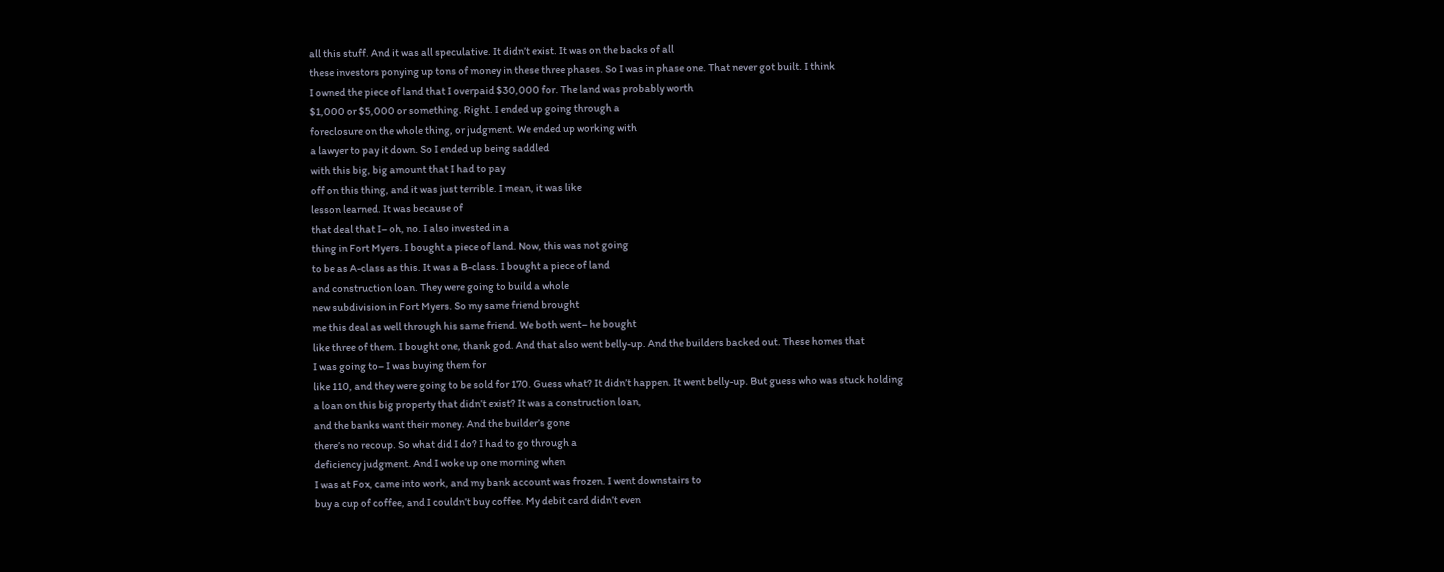all this stuff. And it was all speculative. It didn’t exist. It was on the backs of all
these investors ponying up tons of money in these three phases. So I was in phase one. That never got built. I think
I owned the piece of land that I overpaid $30,000 for. The land was probably worth
$1,000 or $5,000 or something. Right. I ended up going through a
foreclosure on the whole thing, or judgment. We ended up working with
a lawyer to pay it down. So I ended up being saddled
with this big, big amount that I had to pay
off on this thing, and it was just terrible. I mean, it was like
lesson learned. It was because of
that deal that I– oh, no. I also invested in a
thing in Fort Myers. I bought a piece of land. Now, this was not going
to be as A-class as this. It was a B-class. I bought a piece of land
and construction loan. They were going to build a whole
new subdivision in Fort Myers. So my same friend brought
me this deal as well through his same friend. We both went– he bought
like three of them. I bought one, thank god. And that also went belly-up. And the builders backed out. These homes that
I was going to– I was buying them for
like 110, and they were going to be sold for 170. Guess what? It didn’t happen. It went belly-up. But guess who was stuck holding
a loan on this big property that didn’t exist? It was a construction loan,
and the banks want their money. And the builder’s gone
there’s no recoup. So what did I do? I had to go through a
deficiency judgment. And I woke up one morning when
I was at Fox, came into work, and my bank account was frozen. I went downstairs to
buy a cup of coffee, and I couldn’t buy coffee. My debit card didn’t even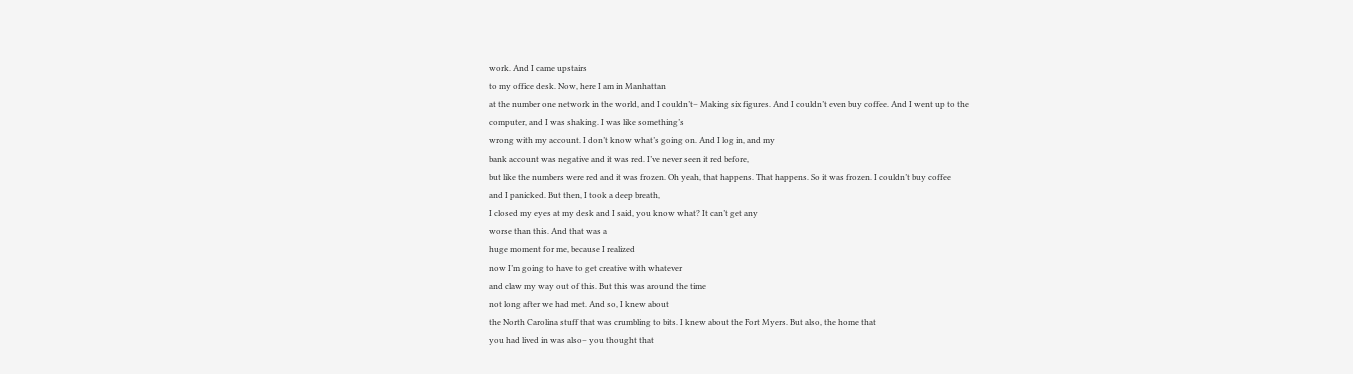work. And I came upstairs
to my office desk. Now, here I am in Manhattan
at the number one network in the world, and I couldn’t– Making six figures. And I couldn’t even buy coffee. And I went up to the
computer, and I was shaking. I was like something’s
wrong with my account. I don’t know what’s going on. And I log in, and my
bank account was negative and it was red. I’ve never seen it red before,
but like the numbers were red and it was frozen. Oh yeah, that happens. That happens. So it was frozen. I couldn’t buy coffee
and I panicked. But then, I took a deep breath,
I closed my eyes at my desk and I said, you know what? It can’t get any
worse than this. And that was a
huge moment for me, because I realized
now I’m going to have to get creative with whatever
and claw my way out of this. But this was around the time
not long after we had met. And so, I knew about
the North Carolina stuff that was crumbling to bits. I knew about the Fort Myers. But also, the home that
you had lived in was also– you thought that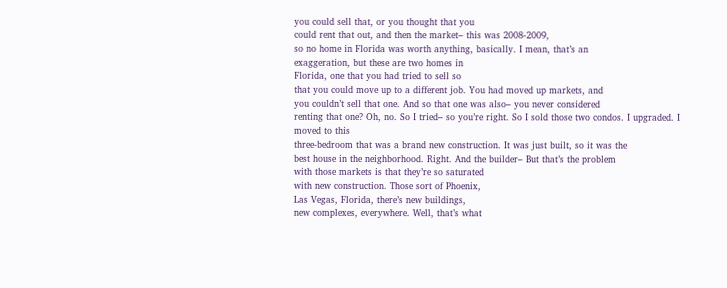you could sell that, or you thought that you
could rent that out, and then the market– this was 2008-2009,
so no home in Florida was worth anything, basically. I mean, that’s an
exaggeration, but these are two homes in
Florida, one that you had tried to sell so
that you could move up to a different job. You had moved up markets, and
you couldn’t sell that one. And so that one was also– you never considered
renting that one? Oh, no. So I tried– so you’re right. So I sold those two condos. I upgraded. I moved to this
three-bedroom that was a brand new construction. It was just built, so it was the
best house in the neighborhood. Right. And the builder– But that’s the problem
with those markets is that they’re so saturated
with new construction. Those sort of Phoenix,
Las Vegas, Florida, there’s new buildings,
new complexes, everywhere. Well, that’s what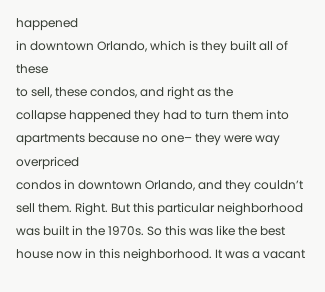happened
in downtown Orlando, which is they built all of these
to sell, these condos, and right as the
collapse happened they had to turn them into
apartments because no one– they were way overpriced
condos in downtown Orlando, and they couldn’t sell them. Right. But this particular neighborhood
was built in the 1970s. So this was like the best
house now in this neighborhood. It was a vacant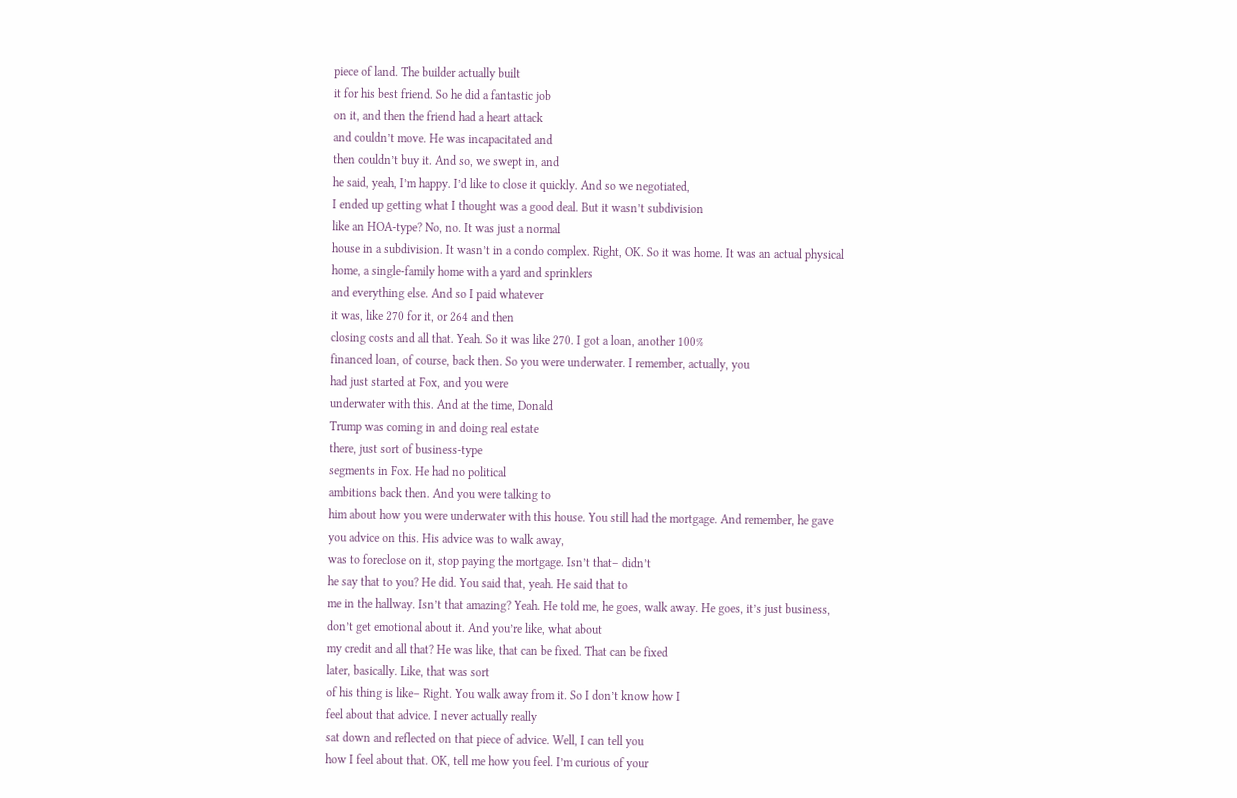piece of land. The builder actually built
it for his best friend. So he did a fantastic job
on it, and then the friend had a heart attack
and couldn’t move. He was incapacitated and
then couldn’t buy it. And so, we swept in, and
he said, yeah, I’m happy. I’d like to close it quickly. And so we negotiated,
I ended up getting what I thought was a good deal. But it wasn’t subdivision
like an HOA-type? No, no. It was just a normal
house in a subdivision. It wasn’t in a condo complex. Right, OK. So it was home. It was an actual physical
home, a single-family home with a yard and sprinklers
and everything else. And so I paid whatever
it was, like 270 for it, or 264 and then
closing costs and all that. Yeah. So it was like 270. I got a loan, another 100%
financed loan, of course, back then. So you were underwater. I remember, actually, you
had just started at Fox, and you were
underwater with this. And at the time, Donald
Trump was coming in and doing real estate
there, just sort of business-type
segments in Fox. He had no political
ambitions back then. And you were talking to
him about how you were underwater with this house. You still had the mortgage. And remember, he gave
you advice on this. His advice was to walk away,
was to foreclose on it, stop paying the mortgage. Isn’t that– didn’t
he say that to you? He did. You said that, yeah. He said that to
me in the hallway. Isn’t that amazing? Yeah. He told me, he goes, walk away. He goes, it’s just business,
don’t get emotional about it. And you’re like, what about
my credit and all that? He was like, that can be fixed. That can be fixed
later, basically. Like, that was sort
of his thing is like– Right. You walk away from it. So I don’t know how I
feel about that advice. I never actually really
sat down and reflected on that piece of advice. Well, I can tell you
how I feel about that. OK, tell me how you feel. I’m curious of your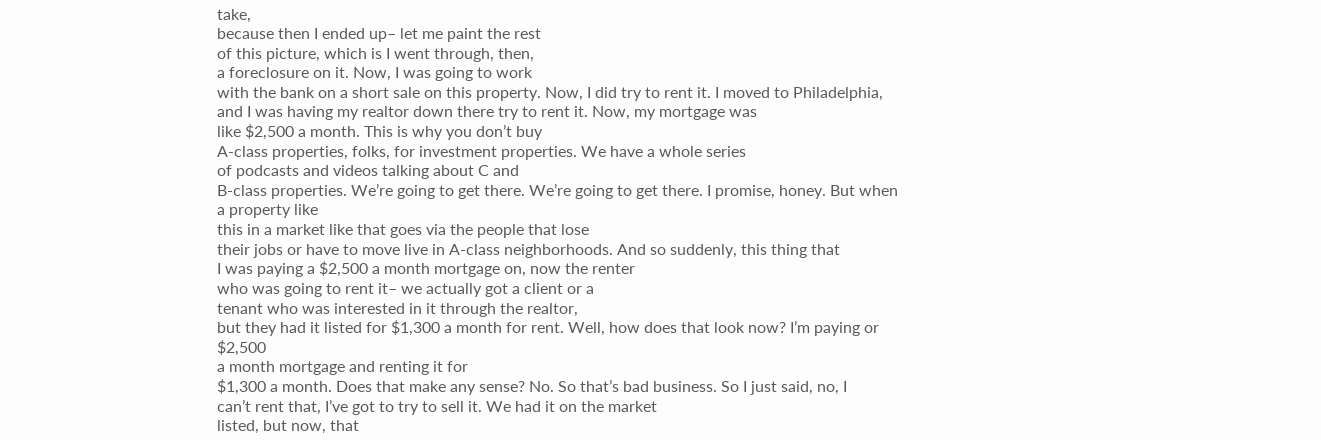take,
because then I ended up– let me paint the rest
of this picture, which is I went through, then,
a foreclosure on it. Now, I was going to work
with the bank on a short sale on this property. Now, I did try to rent it. I moved to Philadelphia,
and I was having my realtor down there try to rent it. Now, my mortgage was
like $2,500 a month. This is why you don’t buy
A-class properties, folks, for investment properties. We have a whole series
of podcasts and videos talking about C and
B-class properties. We’re going to get there. We’re going to get there. I promise, honey. But when a property like
this in a market like that goes via the people that lose
their jobs or have to move live in A-class neighborhoods. And so suddenly, this thing that
I was paying a $2,500 a month mortgage on, now the renter
who was going to rent it– we actually got a client or a
tenant who was interested in it through the realtor,
but they had it listed for $1,300 a month for rent. Well, how does that look now? I’m paying or $2,500
a month mortgage and renting it for
$1,300 a month. Does that make any sense? No. So that’s bad business. So I just said, no, I
can’t rent that, I’ve got to try to sell it. We had it on the market
listed, but now, that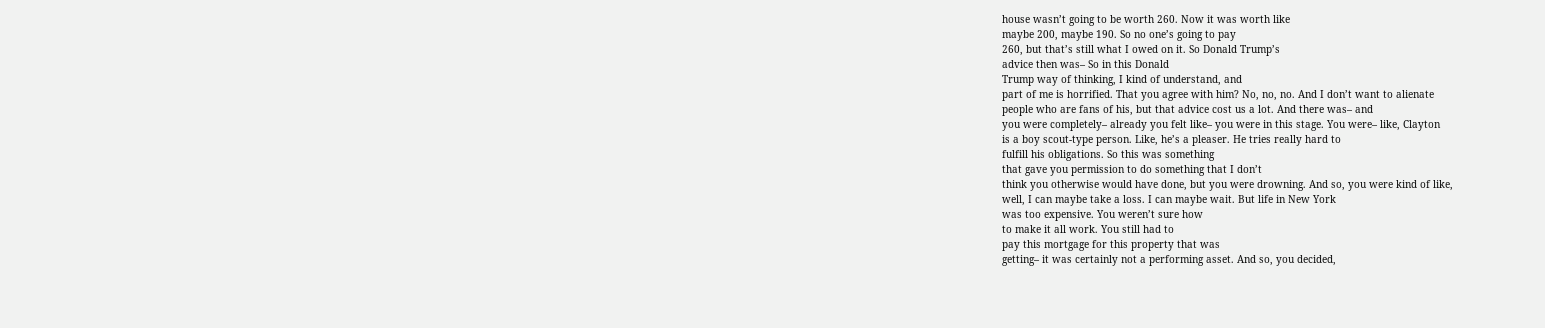house wasn’t going to be worth 260. Now it was worth like
maybe 200, maybe 190. So no one’s going to pay
260, but that’s still what I owed on it. So Donald Trump’s
advice then was– So in this Donald
Trump way of thinking, I kind of understand, and
part of me is horrified. That you agree with him? No, no, no. And I don’t want to alienate
people who are fans of his, but that advice cost us a lot. And there was– and
you were completely– already you felt like– you were in this stage. You were– like, Clayton
is a boy scout-type person. Like, he’s a pleaser. He tries really hard to
fulfill his obligations. So this was something
that gave you permission to do something that I don’t
think you otherwise would have done, but you were drowning. And so, you were kind of like,
well, I can maybe take a loss. I can maybe wait. But life in New York
was too expensive. You weren’t sure how
to make it all work. You still had to
pay this mortgage for this property that was
getting– it was certainly not a performing asset. And so, you decided,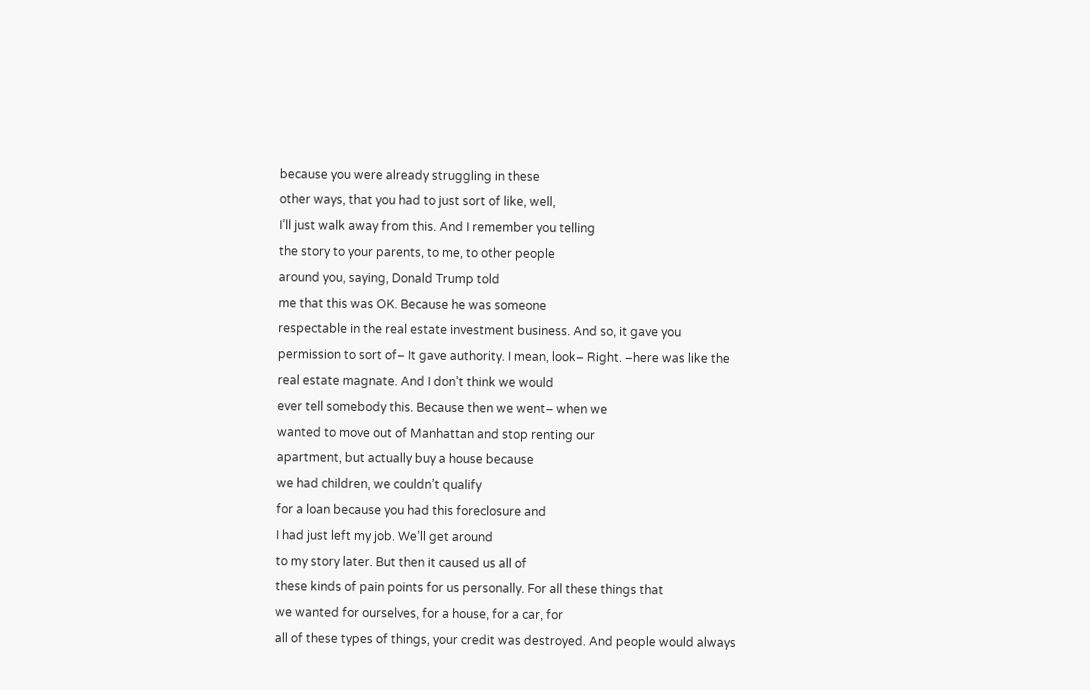because you were already struggling in these
other ways, that you had to just sort of like, well,
I’ll just walk away from this. And I remember you telling
the story to your parents, to me, to other people
around you, saying, Donald Trump told
me that this was OK. Because he was someone
respectable in the real estate investment business. And so, it gave you
permission to sort of– It gave authority. I mean, look– Right. –here was like the
real estate magnate. And I don’t think we would
ever tell somebody this. Because then we went– when we
wanted to move out of Manhattan and stop renting our
apartment, but actually buy a house because
we had children, we couldn’t qualify
for a loan because you had this foreclosure and
I had just left my job. We’ll get around
to my story later. But then it caused us all of
these kinds of pain points for us personally. For all these things that
we wanted for ourselves, for a house, for a car, for
all of these types of things, your credit was destroyed. And people would always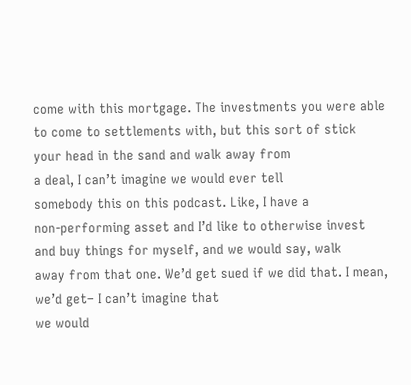come with this mortgage. The investments you were able
to come to settlements with, but this sort of stick
your head in the sand and walk away from
a deal, I can’t imagine we would ever tell
somebody this on this podcast. Like, I have a
non-performing asset and I’d like to otherwise invest
and buy things for myself, and we would say, walk
away from that one. We’d get sued if we did that. I mean, we’d get– I can’t imagine that
we would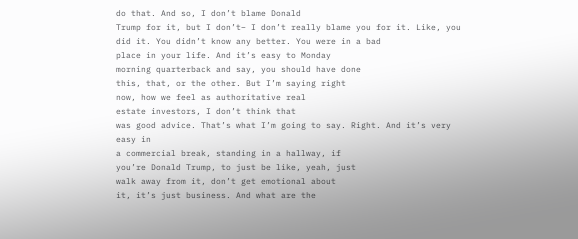do that. And so, I don’t blame Donald
Trump for it, but I don’t– I don’t really blame you for it. Like, you did it. You didn’t know any better. You were in a bad
place in your life. And it’s easy to Monday
morning quarterback and say, you should have done
this, that, or the other. But I’m saying right
now, how we feel as authoritative real
estate investors, I don’t think that
was good advice. That’s what I’m going to say. Right. And it’s very easy in
a commercial break, standing in a hallway, if
you’re Donald Trump, to just be like, yeah, just
walk away from it, don’t get emotional about
it, it’s just business. And what are the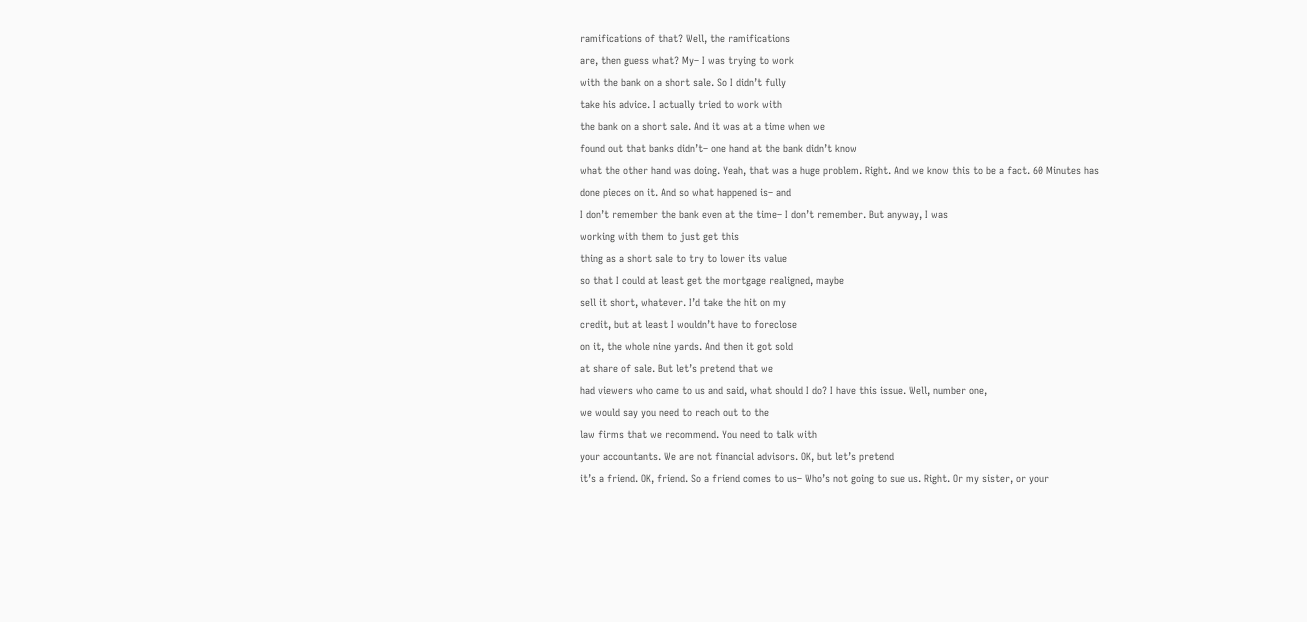ramifications of that? Well, the ramifications
are, then guess what? My– I was trying to work
with the bank on a short sale. So I didn’t fully
take his advice. I actually tried to work with
the bank on a short sale. And it was at a time when we
found out that banks didn’t– one hand at the bank didn’t know
what the other hand was doing. Yeah, that was a huge problem. Right. And we know this to be a fact. 60 Minutes has
done pieces on it. And so what happened is– and
I don’t remember the bank even at the time– I don’t remember. But anyway, I was
working with them to just get this
thing as a short sale to try to lower its value
so that I could at least get the mortgage realigned, maybe
sell it short, whatever. I’d take the hit on my
credit, but at least I wouldn’t have to foreclose
on it, the whole nine yards. And then it got sold
at share of sale. But let’s pretend that we
had viewers who came to us and said, what should I do? I have this issue. Well, number one,
we would say you need to reach out to the
law firms that we recommend. You need to talk with
your accountants. We are not financial advisors. OK, but let’s pretend
it’s a friend. OK, friend. So a friend comes to us– Who’s not going to sue us. Right. Or my sister, or your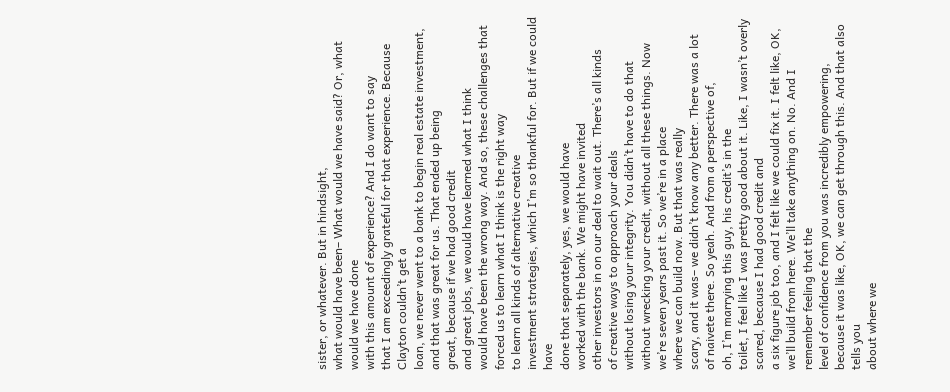sister, or whatever. But in hindsight,
what would have been– What would we have said? Or, what would we have done
with this amount of experience? And I do want to say
that I am exceedingly grateful for that experience. Because Clayton couldn’t get a
loan, we never went to a bank to begin real estate investment,
and that was great for us. That ended up being
great, because if we had good credit
and great jobs, we would have learned what I think
would have been the wrong way. And so, these challenges that
forced us to learn what I think is the right way
to learn all kinds of alternative creative
investment strategies, which I’m so thankful for. But if we could have
done that separately, yes, we would have
worked with the bank. We might have invited
other investors in on our deal to wait out. There’s all kinds
of creative ways to approach your deals
without losing your integrity. You didn’t have to do that
without wrecking your credit, without all these things. Now we’re seven years past it. So we’re in a place
where we can build now. But that was really
scary, and it was– we didn’t know any better. There was a lot
of naivete there. So yeah. And from a perspective of,
oh, I’m marrying this guy, his credit’s in the
toilet, I feel like I was pretty good about it. Like, I wasn’t overly
scared, because I had good credit and
a six figure job too, and I felt like we could fix it. I felt like, OK,
we’ll build from here. We’ll take anything on. No. And I remember feeling that the
level of confidence from you was incredibly empowering,
because it was like, OK, we can get through this. And that also tells you
about where we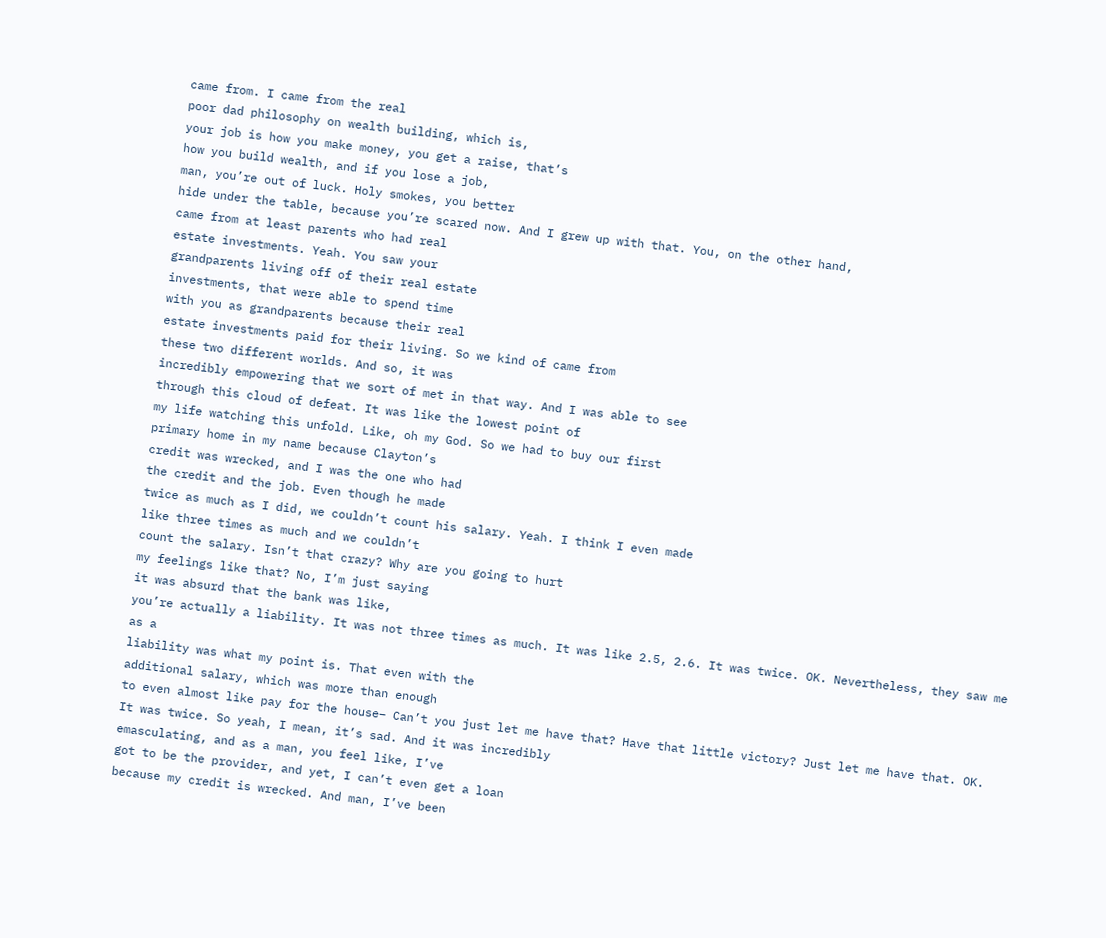came from. I came from the real
poor dad philosophy on wealth building, which is,
your job is how you make money, you get a raise, that’s
how you build wealth, and if you lose a job,
man, you’re out of luck. Holy smokes, you better
hide under the table, because you’re scared now. And I grew up with that. You, on the other hand,
came from at least parents who had real
estate investments. Yeah. You saw your
grandparents living off of their real estate
investments, that were able to spend time
with you as grandparents because their real
estate investments paid for their living. So we kind of came from
these two different worlds. And so, it was
incredibly empowering that we sort of met in that way. And I was able to see
through this cloud of defeat. It was like the lowest point of
my life watching this unfold. Like, oh my God. So we had to buy our first
primary home in my name because Clayton’s
credit was wrecked, and I was the one who had
the credit and the job. Even though he made
twice as much as I did, we couldn’t count his salary. Yeah. I think I even made
like three times as much and we couldn’t
count the salary. Isn’t that crazy? Why are you going to hurt
my feelings like that? No, I’m just saying
it was absurd that the bank was like,
you’re actually a liability. It was not three times as much. It was like 2.5, 2.6. It was twice. OK. Nevertheless, they saw me as a
liability was what my point is. That even with the
additional salary, which was more than enough
to even almost like pay for the house– Can’t you just let me have that? Have that little victory? Just let me have that. OK. It was twice. So yeah, I mean, it’s sad. And it was incredibly
emasculating, and as a man, you feel like, I’ve
got to be the provider, and yet, I can’t even get a loan
because my credit is wrecked. And man, I’ve been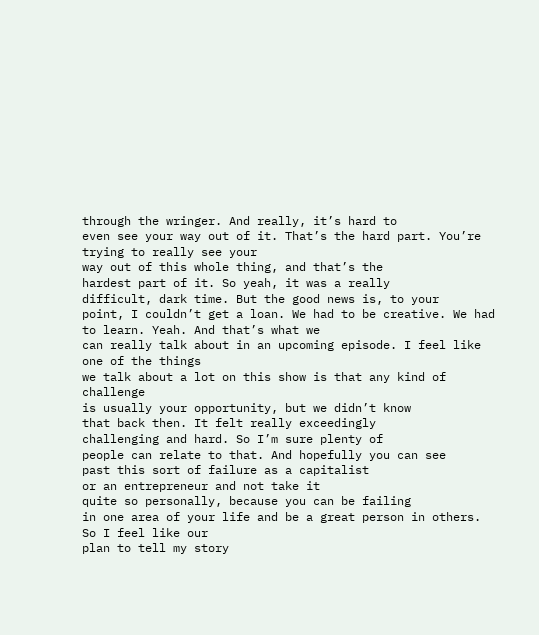through the wringer. And really, it’s hard to
even see your way out of it. That’s the hard part. You’re trying to really see your
way out of this whole thing, and that’s the
hardest part of it. So yeah, it was a really
difficult, dark time. But the good news is, to your
point, I couldn’t get a loan. We had to be creative. We had to learn. Yeah. And that’s what we
can really talk about in an upcoming episode. I feel like one of the things
we talk about a lot on this show is that any kind of challenge
is usually your opportunity, but we didn’t know
that back then. It felt really exceedingly
challenging and hard. So I’m sure plenty of
people can relate to that. And hopefully you can see
past this sort of failure as a capitalist
or an entrepreneur and not take it
quite so personally, because you can be failing
in one area of your life and be a great person in others. So I feel like our
plan to tell my story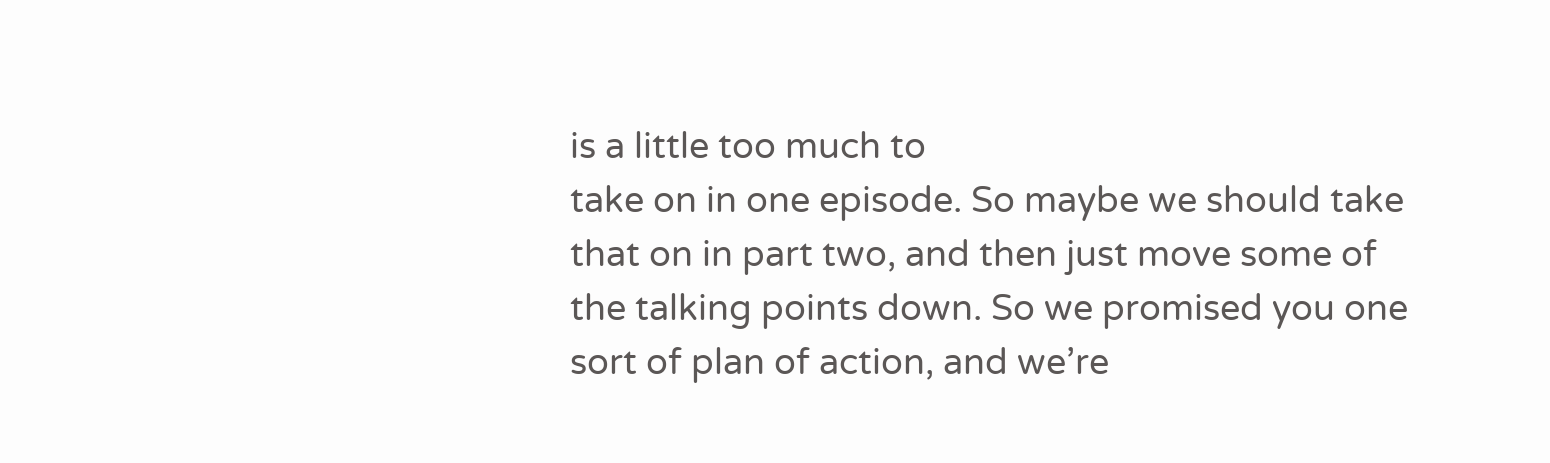is a little too much to
take on in one episode. So maybe we should take
that on in part two, and then just move some of
the talking points down. So we promised you one
sort of plan of action, and we’re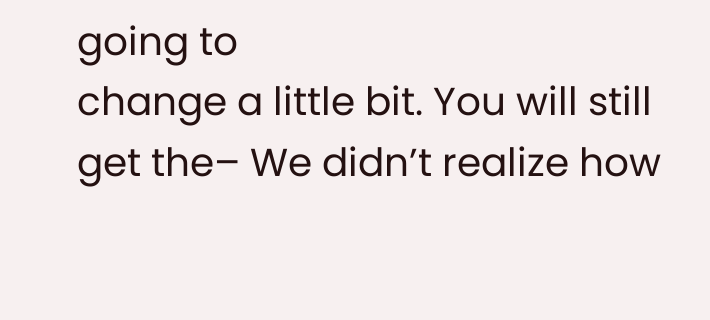going to
change a little bit. You will still get the– We didn’t realize how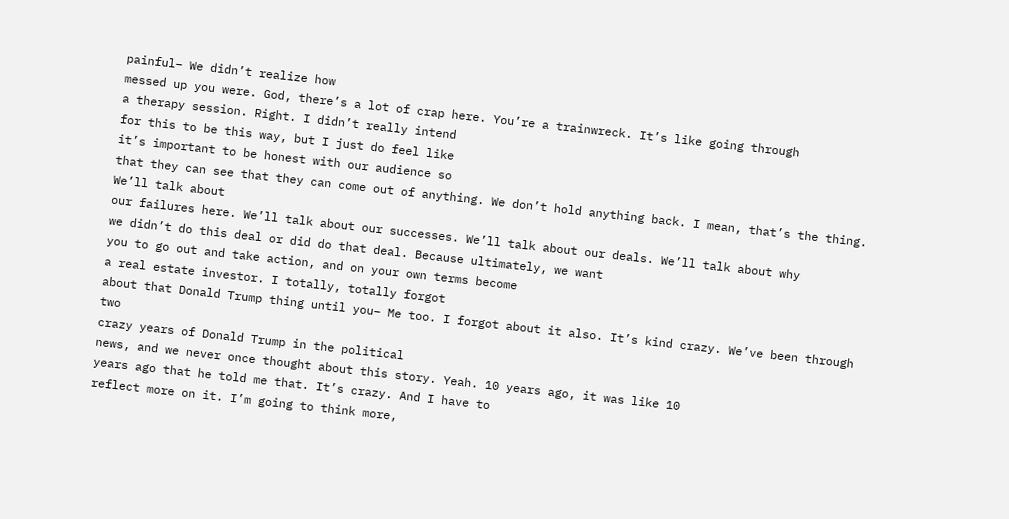painful– We didn’t realize how
messed up you were. God, there’s a lot of crap here. You’re a trainwreck. It’s like going through
a therapy session. Right. I didn’t really intend
for this to be this way, but I just do feel like
it’s important to be honest with our audience so
that they can see that they can come out of anything. We don’t hold anything back. I mean, that’s the thing. We’ll talk about
our failures here. We’ll talk about our successes. We’ll talk about our deals. We’ll talk about why
we didn’t do this deal or did do that deal. Because ultimately, we want
you to go out and take action, and on your own terms become
a real estate investor. I totally, totally forgot
about that Donald Trump thing until you– Me too. I forgot about it also. It’s kind crazy. We’ve been through two
crazy years of Donald Trump in the political
news, and we never once thought about this story. Yeah. 10 years ago, it was like 10
years ago that he told me that. It’s crazy. And I have to
reflect more on it. I’m going to think more,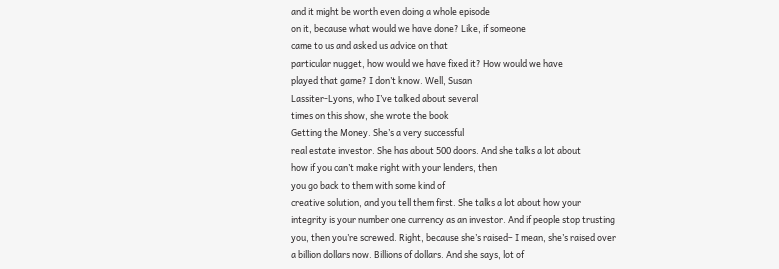and it might be worth even doing a whole episode
on it, because what would we have done? Like, if someone
came to us and asked us advice on that
particular nugget, how would we have fixed it? How would we have
played that game? I don’t know. Well, Susan
Lassiter-Lyons, who I’ve talked about several
times on this show, she wrote the book
Getting the Money. She’s a very successful
real estate investor. She has about 500 doors. And she talks a lot about
how if you can’t make right with your lenders, then
you go back to them with some kind of
creative solution, and you tell them first. She talks a lot about how your
integrity is your number one currency as an investor. And if people stop trusting
you, then you’re screwed. Right, because she’s raised– I mean, she’s raised over
a billion dollars now. Billions of dollars. And she says, lot of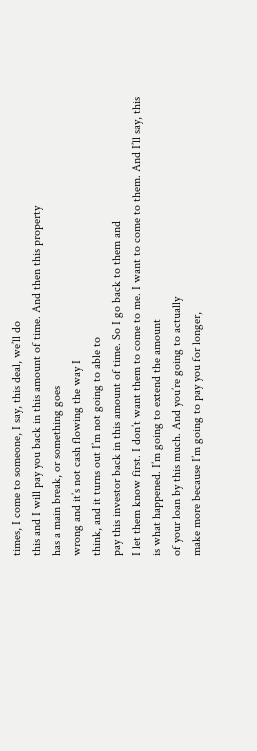times, I come to someone, I say, this deal, we’ll do
this and I will pay you back in this amount of time. And then this property
has a main break, or something goes
wrong and it’s not cash flowing the way I
think, and it turns out I’m not going to able to
pay this investor back in this amount of time. So I go back to them and
I let them know first. I don’t want them to come to me. I want to come to them. And I’ll say, this
is what happened. I’m going to extend the amount
of your loan by this much. And you’re going to actually
make more because I’m going to pay you for longer,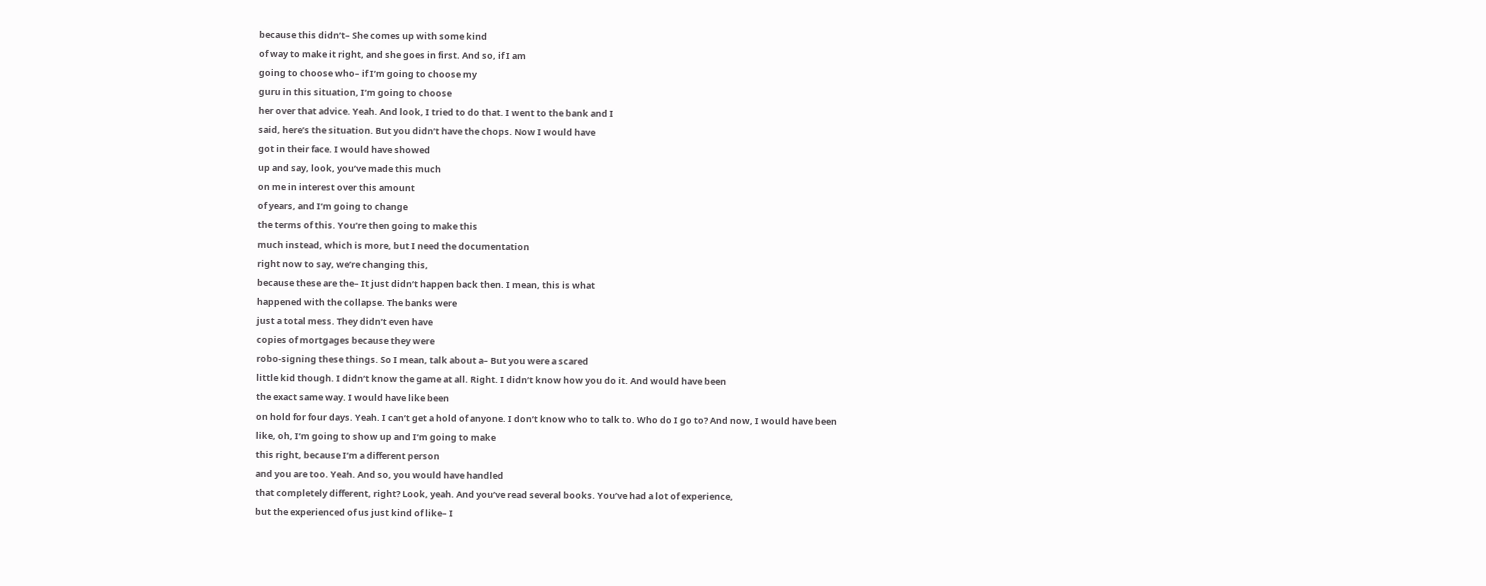because this didn’t– She comes up with some kind
of way to make it right, and she goes in first. And so, if I am
going to choose who– if I’m going to choose my
guru in this situation, I’m going to choose
her over that advice. Yeah. And look, I tried to do that. I went to the bank and I
said, here’s the situation. But you didn’t have the chops. Now I would have
got in their face. I would have showed
up and say, look, you’ve made this much
on me in interest over this amount
of years, and I’m going to change
the terms of this. You’re then going to make this
much instead, which is more, but I need the documentation
right now to say, we’re changing this,
because these are the– It just didn’t happen back then. I mean, this is what
happened with the collapse. The banks were
just a total mess. They didn’t even have
copies of mortgages because they were
robo-signing these things. So I mean, talk about a– But you were a scared
little kid though. I didn’t know the game at all. Right. I didn’t know how you do it. And would have been
the exact same way. I would have like been
on hold for four days. Yeah. I can’t get a hold of anyone. I don’t know who to talk to. Who do I go to? And now, I would have been
like, oh, I’m going to show up and I’m going to make
this right, because I’m a different person
and you are too. Yeah. And so, you would have handled
that completely different, right? Look, yeah. And you’ve read several books. You’ve had a lot of experience,
but the experienced of us just kind of like– I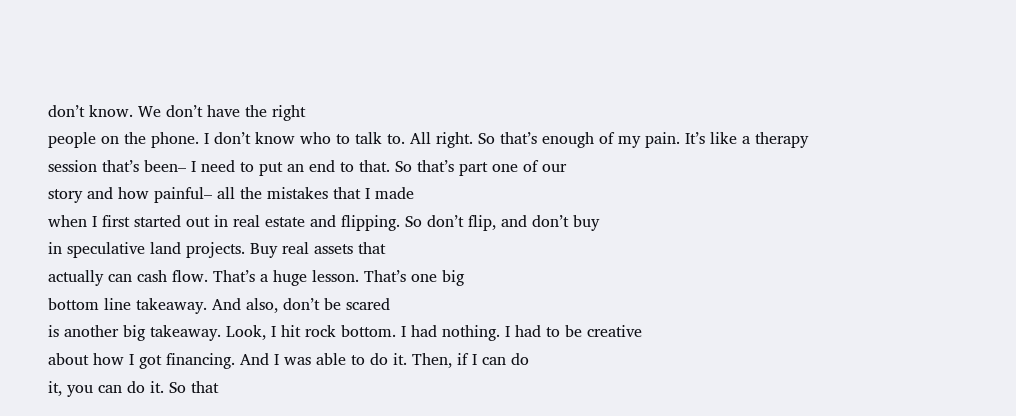don’t know. We don’t have the right
people on the phone. I don’t know who to talk to. All right. So that’s enough of my pain. It’s like a therapy
session that’s been– I need to put an end to that. So that’s part one of our
story and how painful– all the mistakes that I made
when I first started out in real estate and flipping. So don’t flip, and don’t buy
in speculative land projects. Buy real assets that
actually can cash flow. That’s a huge lesson. That’s one big
bottom line takeaway. And also, don’t be scared
is another big takeaway. Look, I hit rock bottom. I had nothing. I had to be creative
about how I got financing. And I was able to do it. Then, if I can do
it, you can do it. So that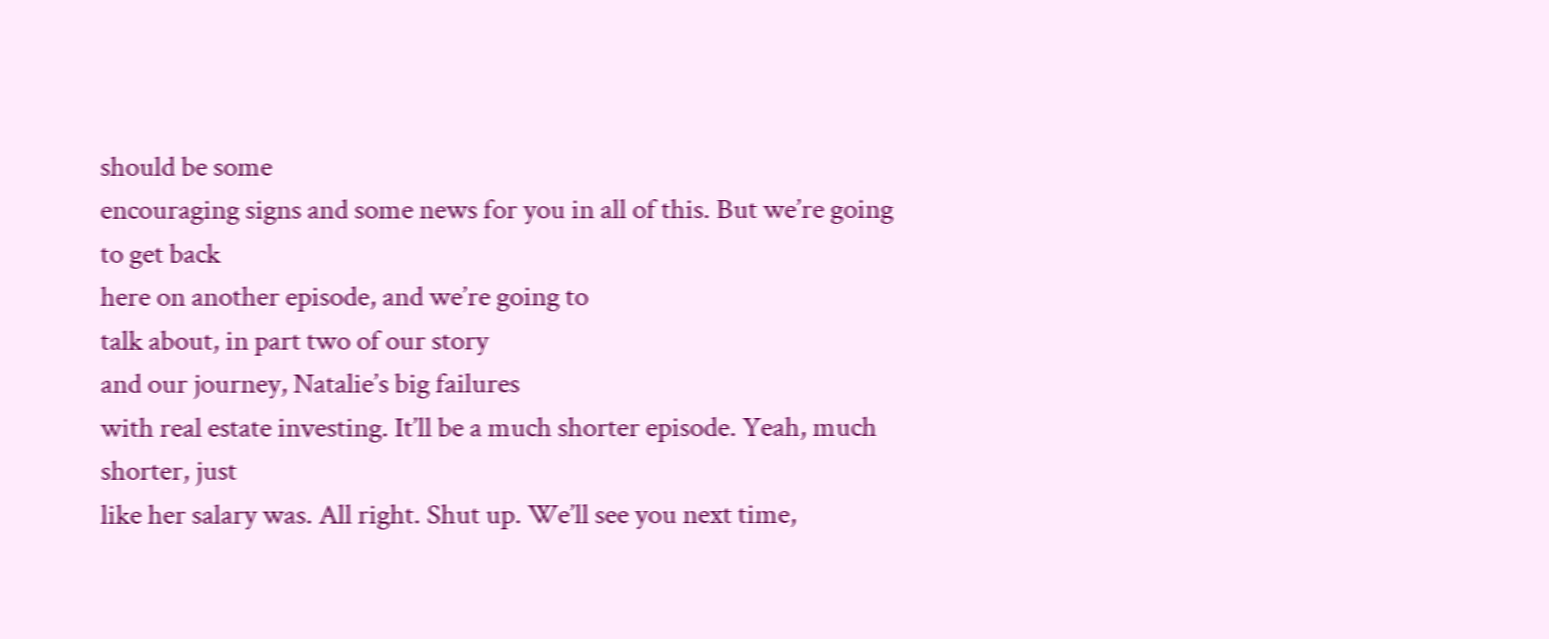should be some
encouraging signs and some news for you in all of this. But we’re going to get back
here on another episode, and we’re going to
talk about, in part two of our story
and our journey, Natalie’s big failures
with real estate investing. It’ll be a much shorter episode. Yeah, much shorter, just
like her salary was. All right. Shut up. We’ll see you next time,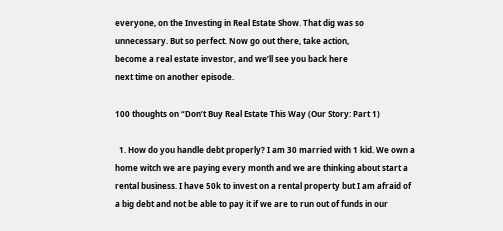everyone, on the Investing in Real Estate Show. That dig was so unnecessary. But so perfect. Now go out there, take action,
become a real estate investor, and we’ll see you back here
next time on another episode.

100 thoughts on “Don’t Buy Real Estate This Way (Our Story: Part 1)

  1. How do you handle debt properly? I am 30 married with 1 kid. We own a home witch we are paying every month and we are thinking about start a rental business. I have 50k to invest on a rental property but I am afraid of a big debt and not be able to pay it if we are to run out of funds in our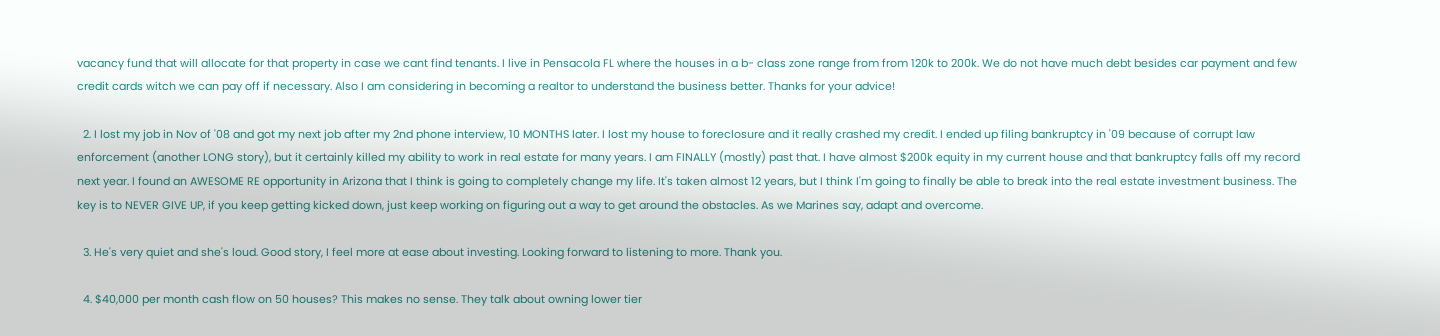vacancy fund that will allocate for that property in case we cant find tenants. I live in Pensacola FL where the houses in a b- class zone range from from 120k to 200k. We do not have much debt besides car payment and few credit cards witch we can pay off if necessary. Also I am considering in becoming a realtor to understand the business better. Thanks for your advice!

  2. I lost my job in Nov of '08 and got my next job after my 2nd phone interview, 10 MONTHS later. I lost my house to foreclosure and it really crashed my credit. I ended up filing bankruptcy in '09 because of corrupt law enforcement (another LONG story), but it certainly killed my ability to work in real estate for many years. I am FINALLY (mostly) past that. I have almost $200k equity in my current house and that bankruptcy falls off my record next year. I found an AWESOME RE opportunity in Arizona that I think is going to completely change my life. It's taken almost 12 years, but I think I'm going to finally be able to break into the real estate investment business. The key is to NEVER GIVE UP, if you keep getting kicked down, just keep working on figuring out a way to get around the obstacles. As we Marines say, adapt and overcome.

  3. He's very quiet and she's loud. Good story, I feel more at ease about investing. Looking forward to listening to more. Thank you.

  4. $40,000 per month cash flow on 50 houses? This makes no sense. They talk about owning lower tier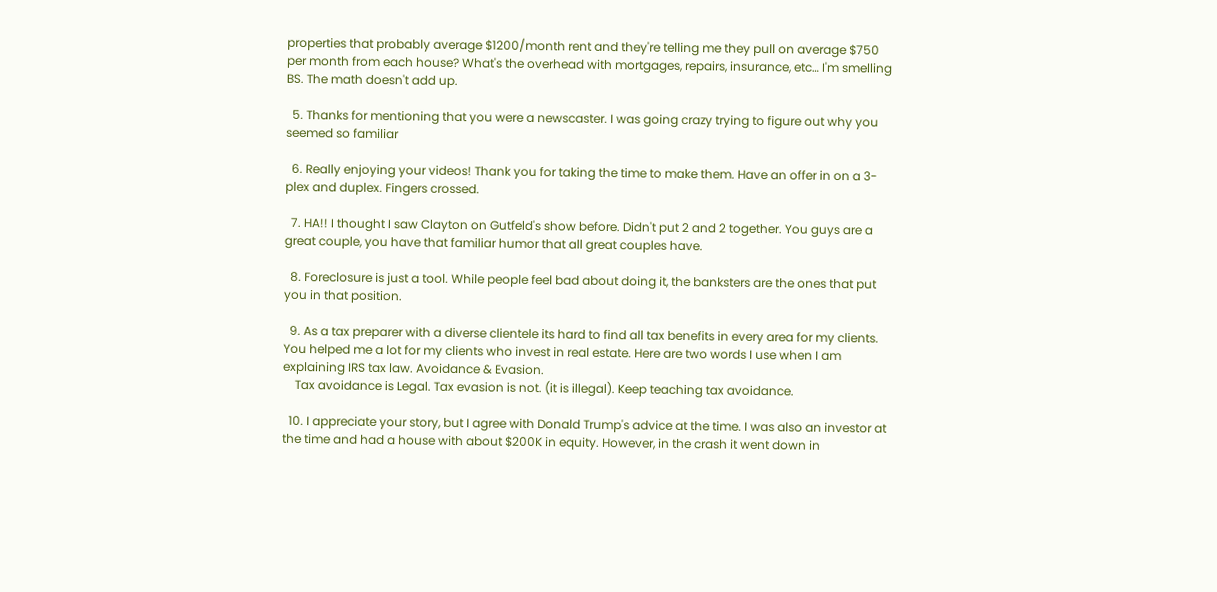properties that probably average $1200/month rent and they're telling me they pull on average $750 per month from each house? What's the overhead with mortgages, repairs, insurance, etc… I'm smelling BS. The math doesn't add up.

  5. Thanks for mentioning that you were a newscaster. I was going crazy trying to figure out why you seemed so familiar

  6. Really enjoying your videos! Thank you for taking the time to make them. Have an offer in on a 3-plex and duplex. Fingers crossed.

  7. HA!! I thought I saw Clayton on Gutfeld's show before. Didn't put 2 and 2 together. You guys are a great couple, you have that familiar humor that all great couples have.

  8. Foreclosure is just a tool. While people feel bad about doing it, the banksters are the ones that put you in that position.

  9. As a tax preparer with a diverse clientele its hard to find all tax benefits in every area for my clients. You helped me a lot for my clients who invest in real estate. Here are two words I use when I am explaining IRS tax law. Avoidance & Evasion.
    Tax avoidance is Legal. Tax evasion is not. (it is illegal). Keep teaching tax avoidance.

  10. I appreciate your story, but I agree with Donald Trump's advice at the time. I was also an investor at the time and had a house with about $200K in equity. However, in the crash it went down in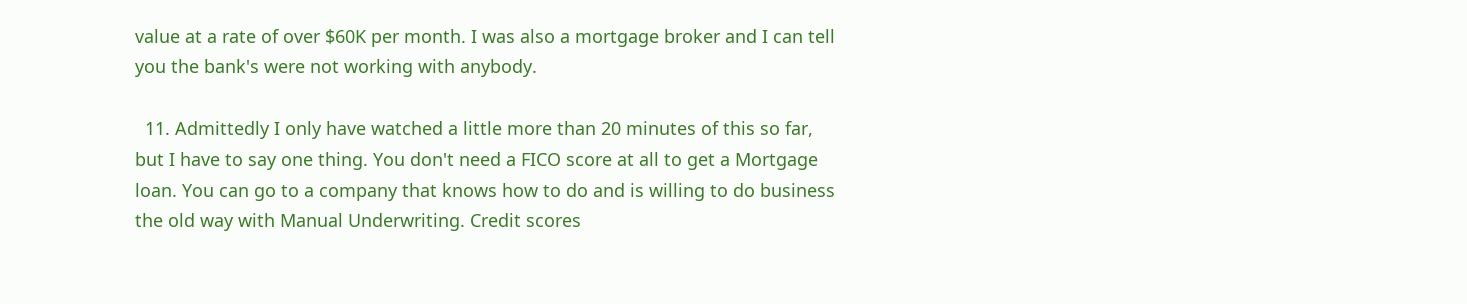value at a rate of over $60K per month. I was also a mortgage broker and I can tell you the bank's were not working with anybody.

  11. Admittedly I only have watched a little more than 20 minutes of this so far, but I have to say one thing. You don't need a FICO score at all to get a Mortgage loan. You can go to a company that knows how to do and is willing to do business the old way with Manual Underwriting. Credit scores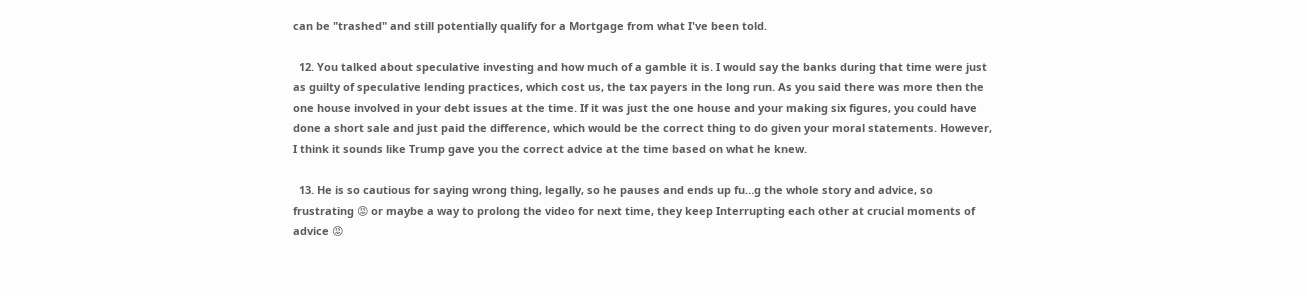can be "trashed" and still potentially qualify for a Mortgage from what I've been told.

  12. You talked about speculative investing and how much of a gamble it is. I would say the banks during that time were just as guilty of speculative lending practices, which cost us, the tax payers in the long run. As you said there was more then the one house involved in your debt issues at the time. If it was just the one house and your making six figures, you could have done a short sale and just paid the difference, which would be the correct thing to do given your moral statements. However, I think it sounds like Trump gave you the correct advice at the time based on what he knew.

  13. He is so cautious for saying wrong thing, legally, so he pauses and ends up fu…g the whole story and advice, so frustrating 😡 or maybe a way to prolong the video for next time, they keep Interrupting each other at crucial moments of advice 😡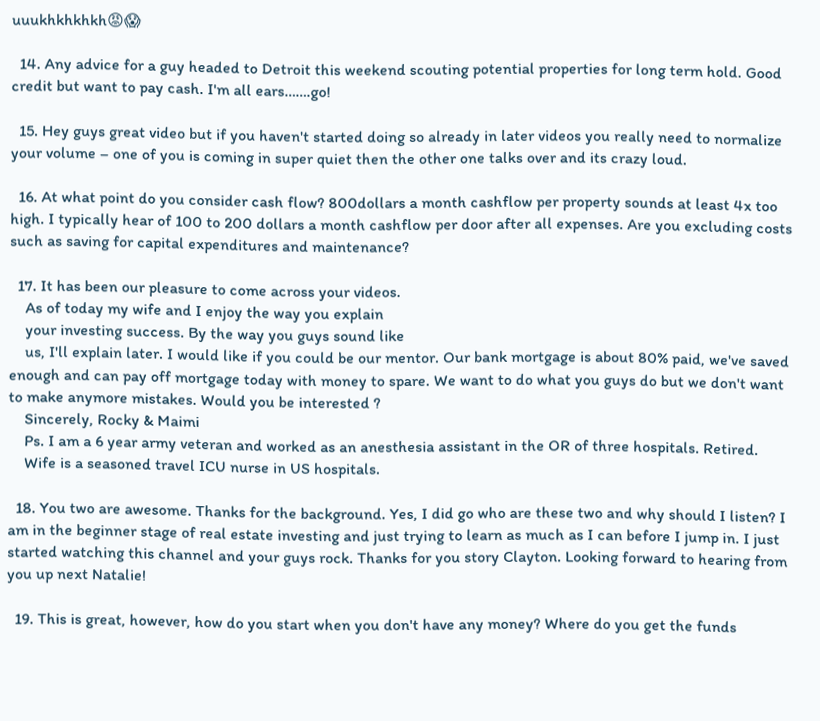uuukhkhkhkh😡😱

  14. Any advice for a guy headed to Detroit this weekend scouting potential properties for long term hold. Good credit but want to pay cash. I'm all ears…….go!

  15. Hey guys great video but if you haven't started doing so already in later videos you really need to normalize your volume – one of you is coming in super quiet then the other one talks over and its crazy loud.

  16. At what point do you consider cash flow? 800dollars a month cashflow per property sounds at least 4x too high. I typically hear of 100 to 200 dollars a month cashflow per door after all expenses. Are you excluding costs such as saving for capital expenditures and maintenance?

  17. It has been our pleasure to come across your videos.
    As of today my wife and I enjoy the way you explain
    your investing success. By the way you guys sound like
    us, I'll explain later. I would like if you could be our mentor. Our bank mortgage is about 80% paid, we've saved enough and can pay off mortgage today with money to spare. We want to do what you guys do but we don't want to make anymore mistakes. Would you be interested ?
    Sincerely, Rocky & Maimi
    Ps. I am a 6 year army veteran and worked as an anesthesia assistant in the OR of three hospitals. Retired.
    Wife is a seasoned travel ICU nurse in US hospitals.

  18. You two are awesome. Thanks for the background. Yes, I did go who are these two and why should I listen? I am in the beginner stage of real estate investing and just trying to learn as much as I can before I jump in. I just started watching this channel and your guys rock. Thanks for you story Clayton. Looking forward to hearing from you up next Natalie!

  19. This is great, however, how do you start when you don't have any money? Where do you get the funds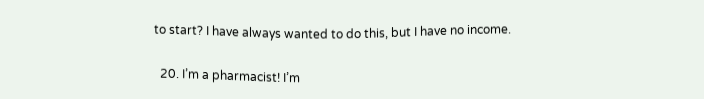to start? I have always wanted to do this, but I have no income.

  20. I’m a pharmacist! I’m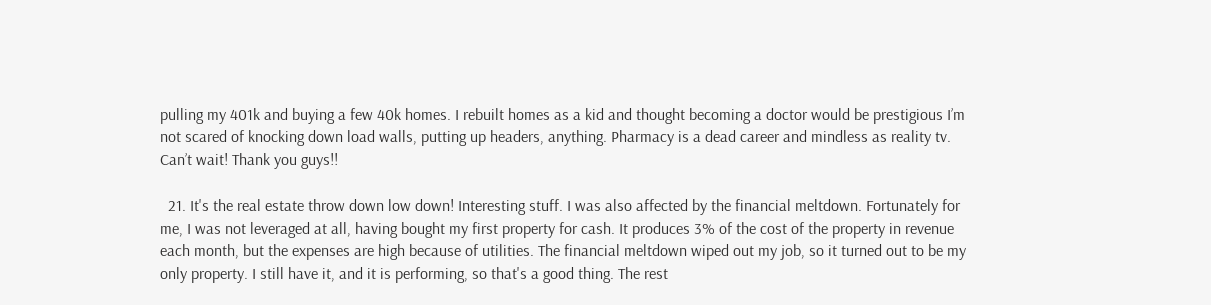pulling my 401k and buying a few 40k homes. I rebuilt homes as a kid and thought becoming a doctor would be prestigious I’m not scared of knocking down load walls, putting up headers, anything. Pharmacy is a dead career and mindless as reality tv. Can’t wait! Thank you guys!!

  21. It's the real estate throw down low down! Interesting stuff. I was also affected by the financial meltdown. Fortunately for me, I was not leveraged at all, having bought my first property for cash. It produces 3% of the cost of the property in revenue each month, but the expenses are high because of utilities. The financial meltdown wiped out my job, so it turned out to be my only property. I still have it, and it is performing, so that's a good thing. The rest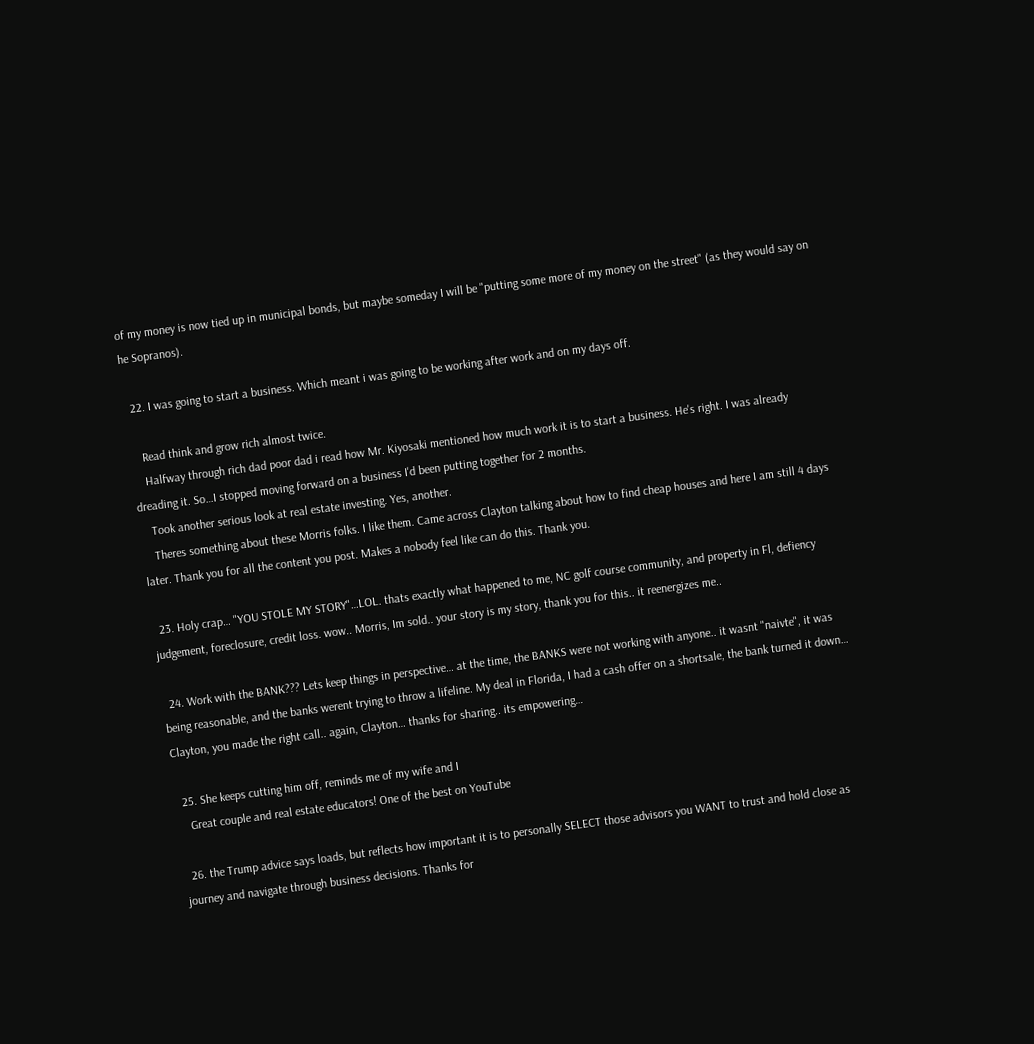of my money is now tied up in municipal bonds, but maybe someday I will be "putting some more of my money on the street" (as they would say on he Sopranos).

  22. I was going to start a business. Which meant i was going to be working after work and on my days off.

    Read think and grow rich almost twice.
    Halfway through rich dad poor dad i read how Mr. Kiyosaki mentioned how much work it is to start a business. He's right. I was already dreading it. So…I stopped moving forward on a business I'd been putting together for 2 months.
    Took another serious look at real estate investing. Yes, another.
    Theres something about these Morris folks. I like them. Came across Clayton talking about how to find cheap houses and here I am still 4 days later. Thank you for all the content you post. Makes a nobody feel like can do this. Thank you.

  23. Holy crap… "YOU STOLE MY STORY"…LOL. thats exactly what happened to me, NC golf course community, and property in Fl, defiency judgement, foreclosure, credit loss. wow.. Morris, Im sold.. your story is my story, thank you for this.. it reenergizes me..

  24. Work with the BANK??? Lets keep things in perspective… at the time, the BANKS were not working with anyone.. it wasnt "naivte", it was being reasonable, and the banks werent trying to throw a lifeline. My deal in Florida, I had a cash offer on a shortsale, the bank turned it down… Clayton, you made the right call.. again, Clayton… thanks for sharing.. its empowering…

  25. She keeps cutting him off, reminds me of my wife and I
    Great couple and real estate educators! One of the best on YouTube

  26. the Trump advice says loads, but reflects how important it is to personally SELECT those advisors you WANT to trust and hold close as journey and navigate through business decisions. Thanks for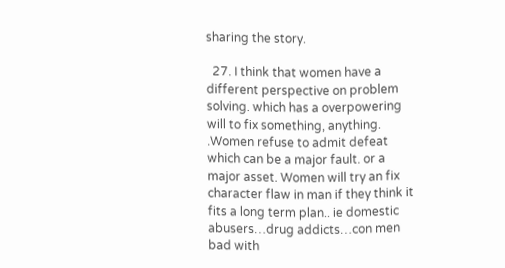sharing the story.

  27. I think that women have a different perspective on problem solving. which has a overpowering will to fix something, anything. .Women refuse to admit defeat which can be a major fault. or a major asset. Women will try an fix character flaw in man if they think it fits a long term plan.. ie domestic abusers…drug addicts…con men bad with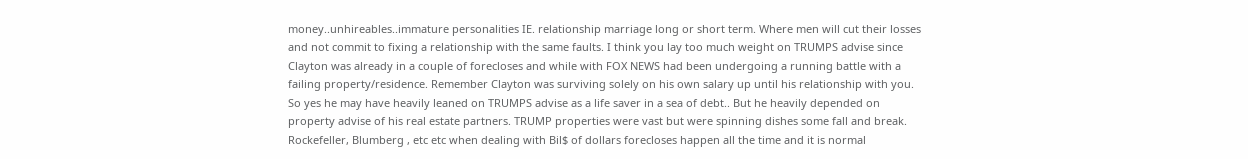money..unhireables..immature personalities IE. relationship marriage long or short term. Where men will cut their losses and not commit to fixing a relationship with the same faults. I think you lay too much weight on TRUMPS advise since Clayton was already in a couple of forecloses and while with FOX NEWS had been undergoing a running battle with a failing property/residence. Remember Clayton was surviving solely on his own salary up until his relationship with you. So yes he may have heavily leaned on TRUMPS advise as a life saver in a sea of debt.. But he heavily depended on property advise of his real estate partners. TRUMP properties were vast but were spinning dishes some fall and break. Rockefeller, Blumberg , etc etc when dealing with Bil$ of dollars forecloses happen all the time and it is normal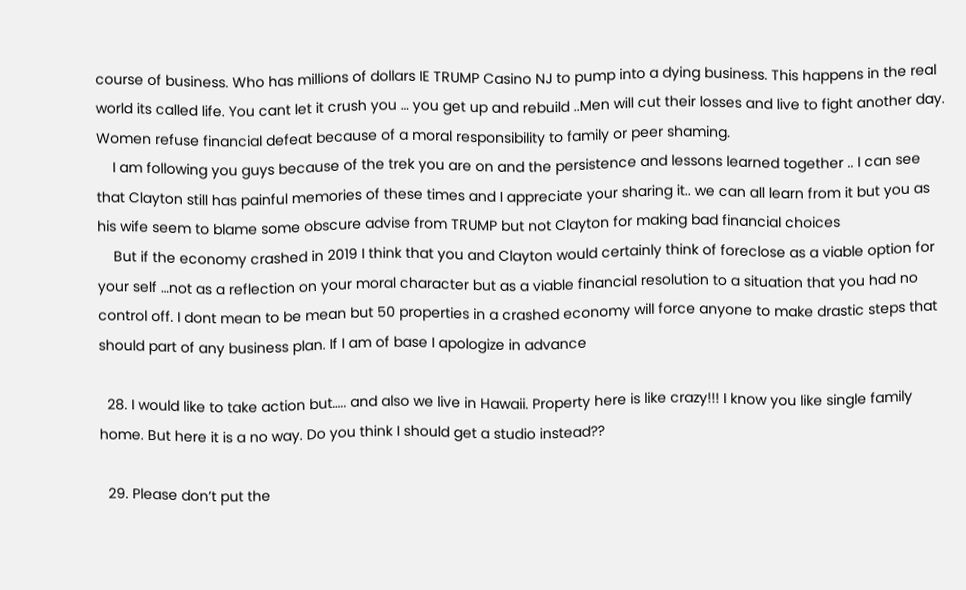course of business. Who has millions of dollars IE TRUMP Casino NJ to pump into a dying business. This happens in the real world its called life. You cant let it crush you … you get up and rebuild ..Men will cut their losses and live to fight another day. Women refuse financial defeat because of a moral responsibility to family or peer shaming.
    I am following you guys because of the trek you are on and the persistence and lessons learned together .. I can see that Clayton still has painful memories of these times and I appreciate your sharing it.. we can all learn from it but you as his wife seem to blame some obscure advise from TRUMP but not Clayton for making bad financial choices
    But if the economy crashed in 2019 I think that you and Clayton would certainly think of foreclose as a viable option for your self …not as a reflection on your moral character but as a viable financial resolution to a situation that you had no control off. I dont mean to be mean but 50 properties in a crashed economy will force anyone to make drastic steps that should part of any business plan. If I am of base I apologize in advance

  28. I would like to take action but….. and also we live in Hawaii. Property here is like crazy!!! I know you like single family home. But here it is a no way. Do you think I should get a studio instead??

  29. Please don’t put the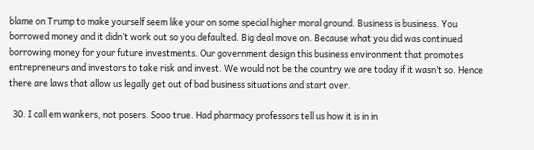blame on Trump to make yourself seem like your on some special higher moral ground. Business is business. You borrowed money and it didn’t work out so you defaulted. Big deal move on. Because what you did was continued borrowing money for your future investments. Our government design this business environment that promotes entrepreneurs and investors to take risk and invest. We would not be the country we are today if it wasn’t so. Hence there are laws that allow us legally get out of bad business situations and start over.

  30. I call em wankers, not posers. Sooo true. Had pharmacy professors tell us how it is in in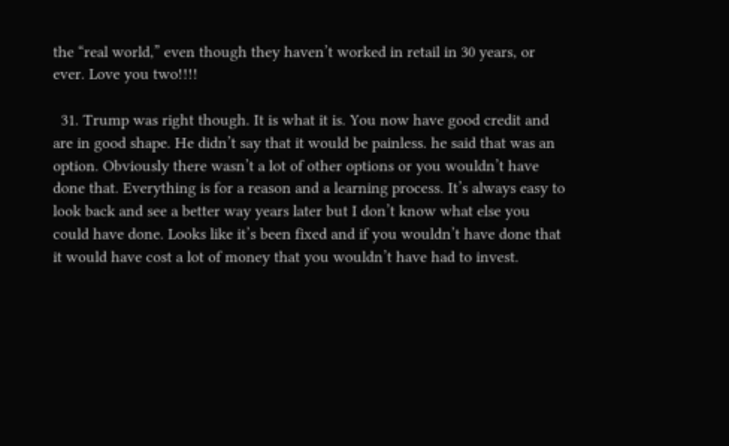the “real world,” even though they haven’t worked in retail in 30 years, or ever. Love you two!!!!

  31. Trump was right though. It is what it is. You now have good credit and are in good shape. He didn’t say that it would be painless. he said that was an option. Obviously there wasn’t a lot of other options or you wouldn’t have done that. Everything is for a reason and a learning process. It’s always easy to look back and see a better way years later but I don’t know what else you could have done. Looks like it’s been fixed and if you wouldn’t have done that it would have cost a lot of money that you wouldn’t have had to invest.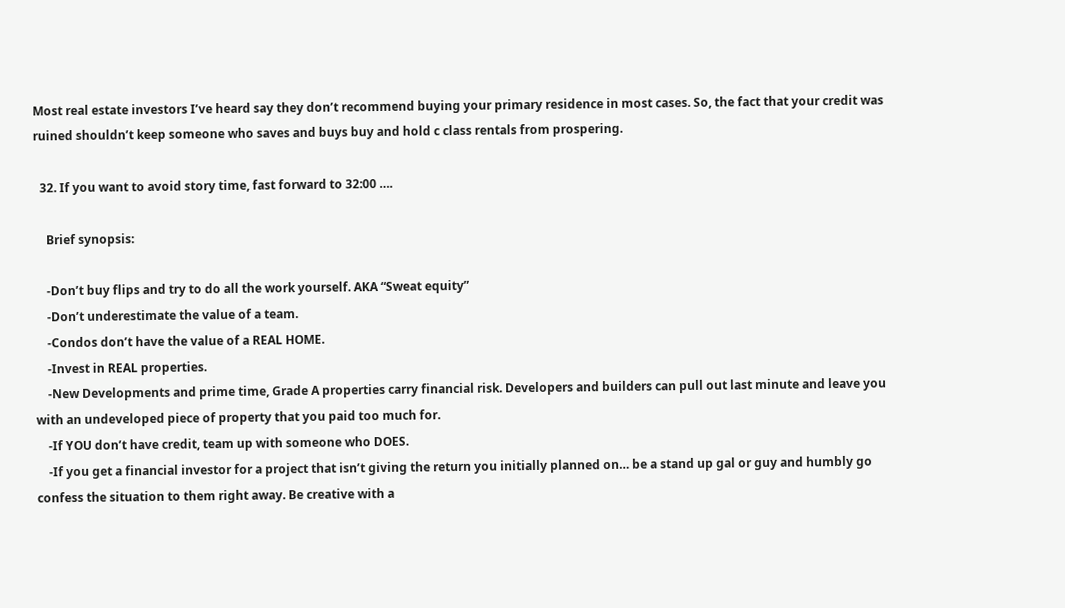Most real estate investors I’ve heard say they don’t recommend buying your primary residence in most cases. So, the fact that your credit was ruined shouldn’t keep someone who saves and buys buy and hold c class rentals from prospering.

  32. If you want to avoid story time, fast forward to 32:00 ….

    Brief synopsis:

    -Don’t buy flips and try to do all the work yourself. AKA “Sweat equity”
    -Don’t underestimate the value of a team.
    -Condos don’t have the value of a REAL HOME.
    -Invest in REAL properties.
    -New Developments and prime time, Grade A properties carry financial risk. Developers and builders can pull out last minute and leave you with an undeveloped piece of property that you paid too much for.
    -If YOU don’t have credit, team up with someone who DOES.
    -If you get a financial investor for a project that isn’t giving the return you initially planned on… be a stand up gal or guy and humbly go confess the situation to them right away. Be creative with a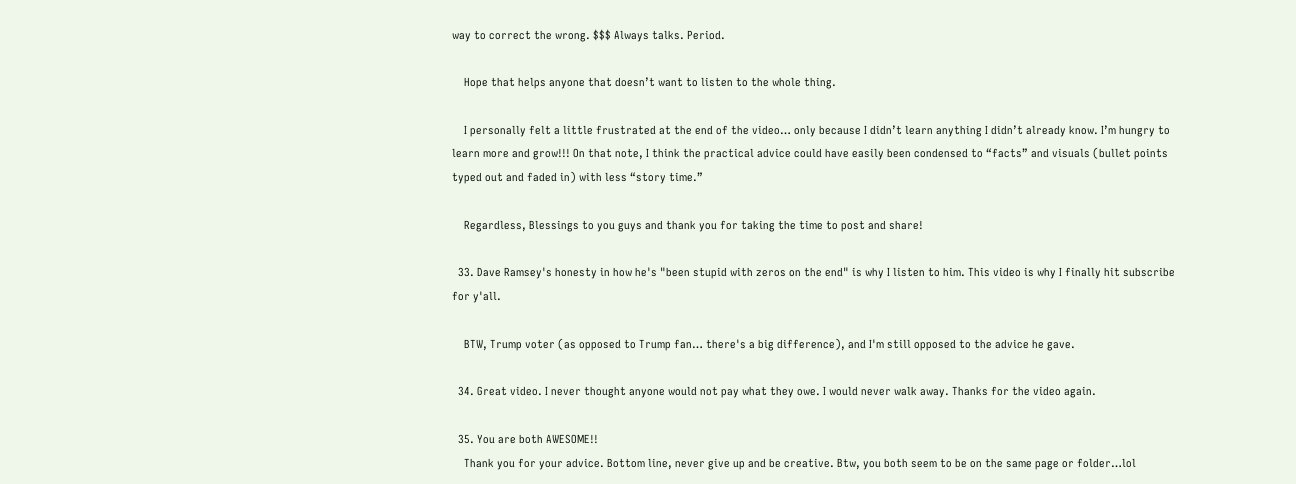way to correct the wrong. $$$ Always talks. Period.

    Hope that helps anyone that doesn’t want to listen to the whole thing.

    I personally felt a little frustrated at the end of the video… only because I didn’t learn anything I didn’t already know. I’m hungry to learn more and grow!!! On that note, I think the practical advice could have easily been condensed to “facts” and visuals (bullet points typed out and faded in) with less “story time.”

    Regardless, Blessings to you guys and thank you for taking the time to post and share!

  33. Dave Ramsey's honesty in how he's "been stupid with zeros on the end" is why I listen to him. This video is why I finally hit subscribe for y'all.

    BTW, Trump voter (as opposed to Trump fan… there's a big difference), and I'm still opposed to the advice he gave.

  34. Great video. I never thought anyone would not pay what they owe. I would never walk away. Thanks for the video again.

  35. You are both AWESOME!!
    Thank you for your advice. Bottom line, never give up and be creative. Btw, you both seem to be on the same page or folder…lol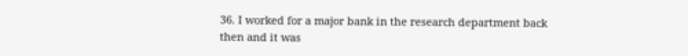36. I worked for a major bank in the research department back then and it was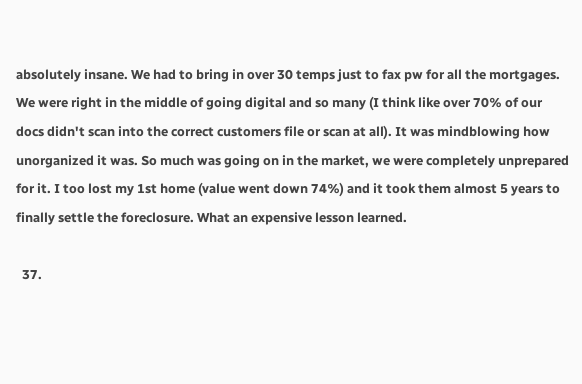absolutely insane. We had to bring in over 30 temps just to fax pw for all the mortgages. We were right in the middle of going digital and so many (I think like over 70% of our docs didn't scan into the correct customers file or scan at all). It was mindblowing how unorganized it was. So much was going on in the market, we were completely unprepared for it. I too lost my 1st home (value went down 74%) and it took them almost 5 years to finally settle the foreclosure. What an expensive lesson learned.

  37.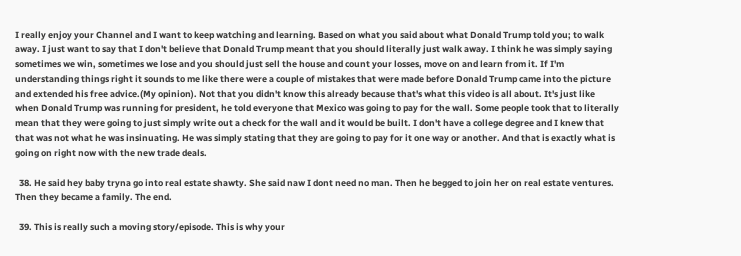I really enjoy your Channel and I want to keep watching and learning. Based on what you said about what Donald Trump told you; to walk away. I just want to say that I don't believe that Donald Trump meant that you should literally just walk away. I think he was simply saying sometimes we win, sometimes we lose and you should just sell the house and count your losses, move on and learn from it. If I'm understanding things right it sounds to me like there were a couple of mistakes that were made before Donald Trump came into the picture and extended his free advice.(My opinion). Not that you didn't know this already because that's what this video is all about. It's just like when Donald Trump was running for president, he told everyone that Mexico was going to pay for the wall. Some people took that to literally mean that they were going to just simply write out a check for the wall and it would be built. I don't have a college degree and I knew that that was not what he was insinuating. He was simply stating that they are going to pay for it one way or another. And that is exactly what is going on right now with the new trade deals.

  38. He said hey baby tryna go into real estate shawty. She said naw I dont need no man. Then he begged to join her on real estate ventures. Then they became a family. The end.

  39. This is really such a moving story/episode. This is why your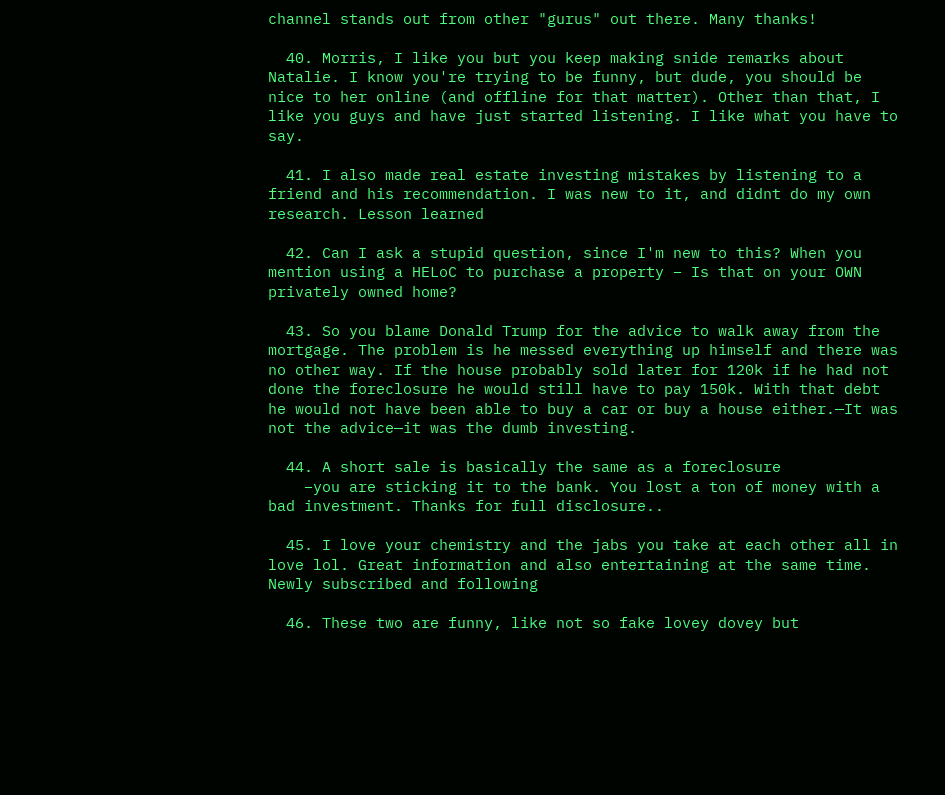channel stands out from other "gurus" out there. Many thanks!

  40. Morris, I like you but you keep making snide remarks about Natalie. I know you're trying to be funny, but dude, you should be nice to her online (and offline for that matter). Other than that, I like you guys and have just started listening. I like what you have to say.

  41. I also made real estate investing mistakes by listening to a friend and his recommendation. I was new to it, and didnt do my own research. Lesson learned

  42. Can I ask a stupid question, since I'm new to this? When you mention using a HELoC to purchase a property – Is that on your OWN privately owned home?

  43. So you blame Donald Trump for the advice to walk away from the mortgage. The problem is he messed everything up himself and there was no other way. If the house probably sold later for 120k if he had not done the foreclosure he would still have to pay 150k. With that debt he would not have been able to buy a car or buy a house either.—It was not the advice—it was the dumb investing.

  44. A short sale is basically the same as a foreclosure
    –you are sticking it to the bank. You lost a ton of money with a bad investment. Thanks for full disclosure..

  45. I love your chemistry and the jabs you take at each other all in love lol. Great information and also entertaining at the same time. Newly subscribed and following

  46. These two are funny, like not so fake lovey dovey but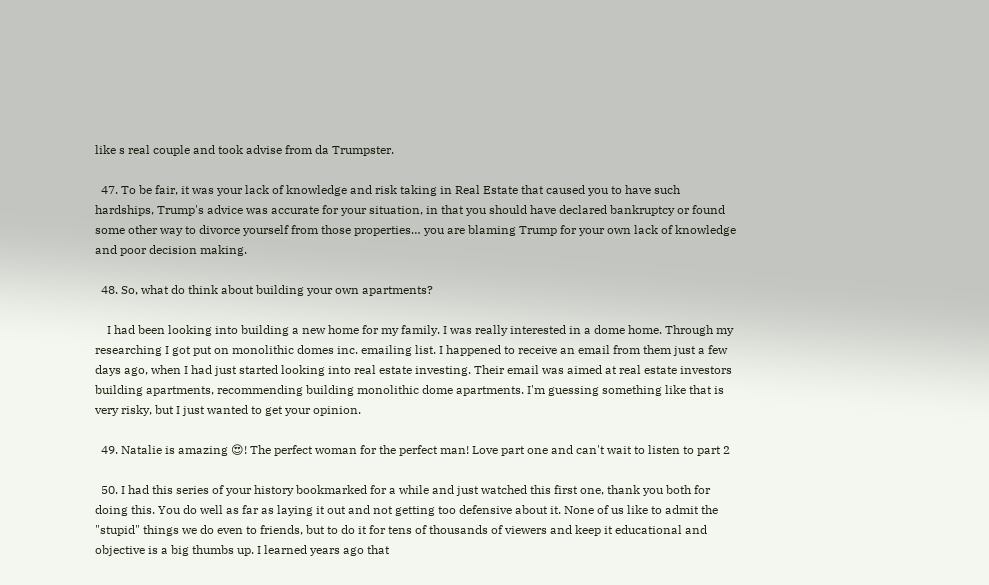like s real couple and took advise from da Trumpster.

  47. To be fair, it was your lack of knowledge and risk taking in Real Estate that caused you to have such hardships, Trump's advice was accurate for your situation, in that you should have declared bankruptcy or found some other way to divorce yourself from those properties… you are blaming Trump for your own lack of knowledge and poor decision making.

  48. So, what do think about building your own apartments?

    I had been looking into building a new home for my family. I was really interested in a dome home. Through my researching I got put on monolithic domes inc. emailing list. I happened to receive an email from them just a few days ago, when I had just started looking into real estate investing. Their email was aimed at real estate investors building apartments, recommending building monolithic dome apartments. I'm guessing something like that is very risky, but I just wanted to get your opinion.

  49. Natalie is amazing 😍! The perfect woman for the perfect man! Love part one and can't wait to listen to part 2

  50. I had this series of your history bookmarked for a while and just watched this first one, thank you both for doing this. You do well as far as laying it out and not getting too defensive about it. None of us like to admit the "stupid" things we do even to friends, but to do it for tens of thousands of viewers and keep it educational and objective is a big thumbs up. I learned years ago that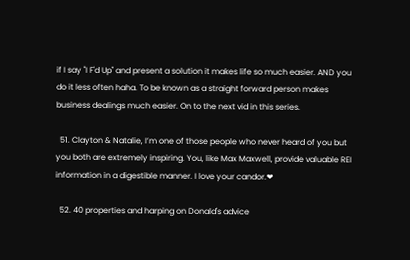if I say "I F'd Up" and present a solution it makes life so much easier. AND you do it less often haha. To be known as a straight forward person makes business dealings much easier. On to the next vid in this series.

  51. Clayton & Natalie, I’m one of those people who never heard of you but you both are extremely inspiring. You, like Max Maxwell, provide valuable REI information in a digestible manner. I love your candor.❤

  52. 40 properties and harping on Donald's advice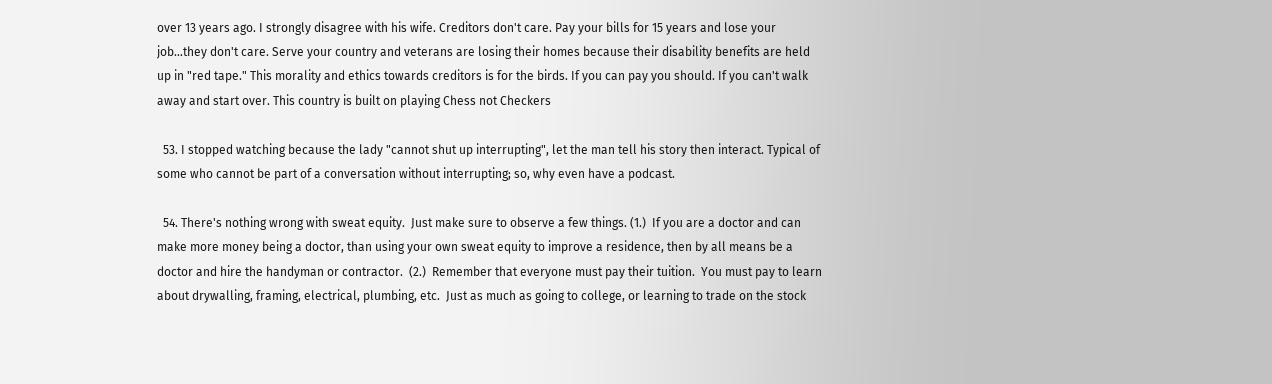over 13 years ago. I strongly disagree with his wife. Creditors don't care. Pay your bills for 15 years and lose your job…they don't care. Serve your country and veterans are losing their homes because their disability benefits are held up in "red tape." This morality and ethics towards creditors is for the birds. If you can pay you should. If you can't walk away and start over. This country is built on playing Chess not Checkers

  53. I stopped watching because the lady "cannot shut up interrupting", let the man tell his story then interact. Typical of some who cannot be part of a conversation without interrupting; so, why even have a podcast.

  54. There's nothing wrong with sweat equity.  Just make sure to observe a few things. (1.)  If you are a doctor and can make more money being a doctor, than using your own sweat equity to improve a residence, then by all means be a doctor and hire the handyman or contractor.  (2.)  Remember that everyone must pay their tuition.  You must pay to learn about drywalling, framing, electrical, plumbing, etc.  Just as much as going to college, or learning to trade on the stock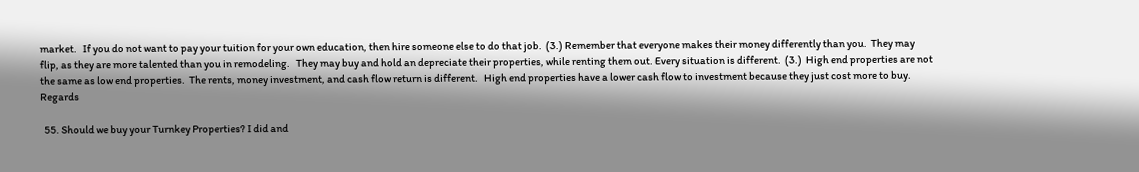market.   If you do not want to pay your tuition for your own education, then hire someone else to do that job.  (3.) Remember that everyone makes their money differently than you.  They may flip, as they are more talented than you in remodeling.   They may buy and hold an depreciate their properties, while renting them out. Every situation is different.  (3.)  High end properties are not the same as low end properties.  The rents, money investment, and cash flow return is different.   High end properties have a lower cash flow to investment because they just cost more to buy.   Regards

  55. Should we buy your Turnkey Properties? I did and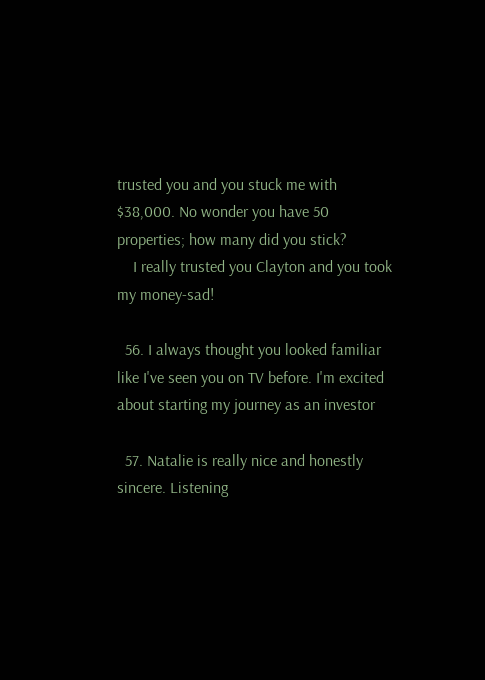trusted you and you stuck me with $38,000. No wonder you have 50 properties; how many did you stick?
    I really trusted you Clayton and you took my money-sad!

  56. I always thought you looked familiar like I've seen you on TV before. I'm excited about starting my journey as an investor

  57. Natalie is really nice and honestly sincere. Listening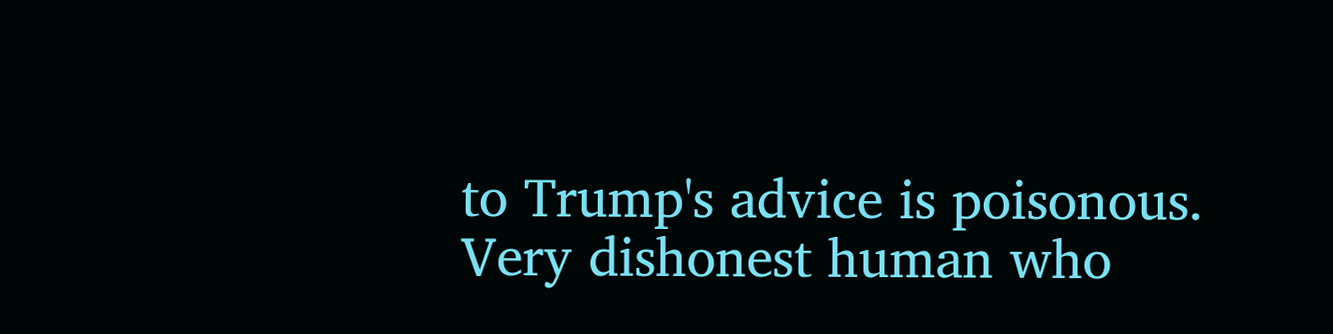to Trump's advice is poisonous. Very dishonest human who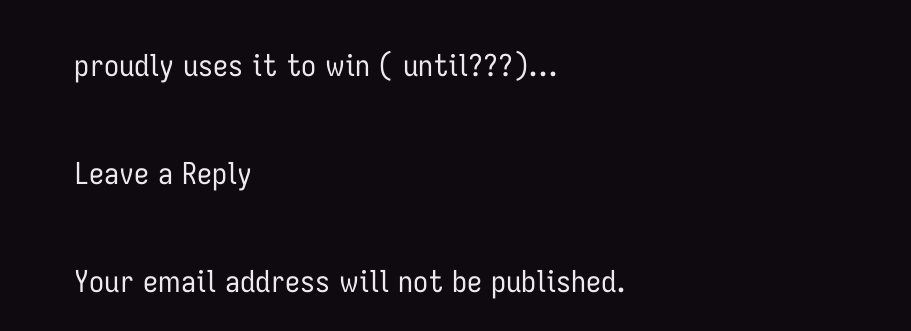proudly uses it to win ( until???)…

Leave a Reply

Your email address will not be published.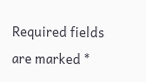Required fields are marked *